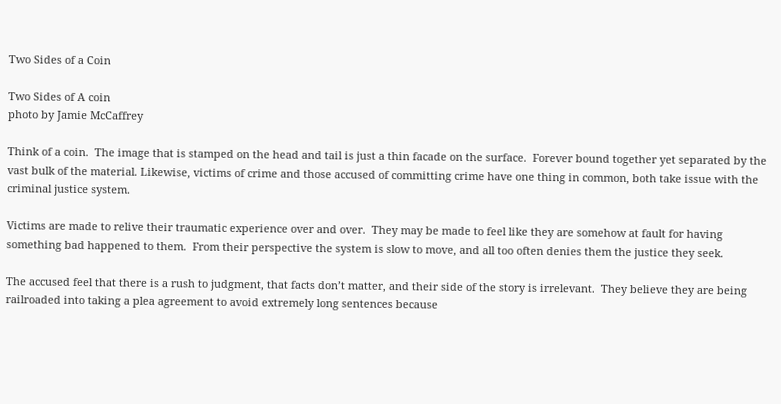Two Sides of a Coin

Two Sides of A coin
photo by Jamie McCaffrey

Think of a coin.  The image that is stamped on the head and tail is just a thin facade on the surface.  Forever bound together yet separated by the vast bulk of the material. Likewise, victims of crime and those accused of committing crime have one thing in common, both take issue with the criminal justice system.

Victims are made to relive their traumatic experience over and over.  They may be made to feel like they are somehow at fault for having something bad happened to them.  From their perspective the system is slow to move, and all too often denies them the justice they seek.

The accused feel that there is a rush to judgment, that facts don’t matter, and their side of the story is irrelevant.  They believe they are being railroaded into taking a plea agreement to avoid extremely long sentences because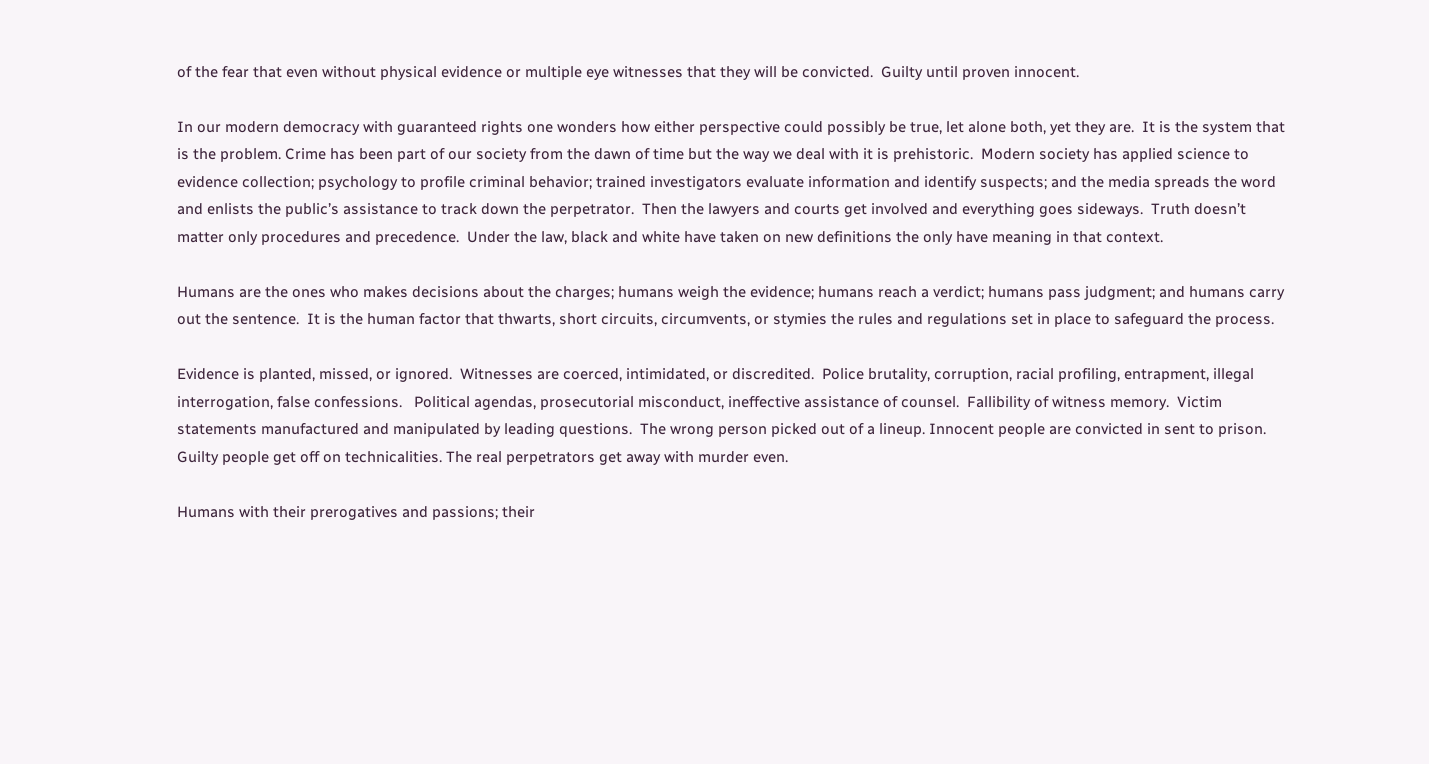of the fear that even without physical evidence or multiple eye witnesses that they will be convicted.  Guilty until proven innocent.

In our modern democracy with guaranteed rights one wonders how either perspective could possibly be true, let alone both, yet they are.  It is the system that is the problem. Crime has been part of our society from the dawn of time but the way we deal with it is prehistoric.  Modern society has applied science to evidence collection; psychology to profile criminal behavior; trained investigators evaluate information and identify suspects; and the media spreads the word and enlists the public’s assistance to track down the perpetrator.  Then the lawyers and courts get involved and everything goes sideways.  Truth doesn’t matter only procedures and precedence.  Under the law, black and white have taken on new definitions the only have meaning in that context.

Humans are the ones who makes decisions about the charges; humans weigh the evidence; humans reach a verdict; humans pass judgment; and humans carry out the sentence.  It is the human factor that thwarts, short circuits, circumvents, or stymies the rules and regulations set in place to safeguard the process.

Evidence is planted, missed, or ignored.  Witnesses are coerced, intimidated, or discredited.  Police brutality, corruption, racial profiling, entrapment, illegal interrogation, false confessions.   Political agendas, prosecutorial misconduct, ineffective assistance of counsel.  Fallibility of witness memory.  Victim statements manufactured and manipulated by leading questions.  The wrong person picked out of a lineup. Innocent people are convicted in sent to prison.  Guilty people get off on technicalities. The real perpetrators get away with murder even.

Humans with their prerogatives and passions; their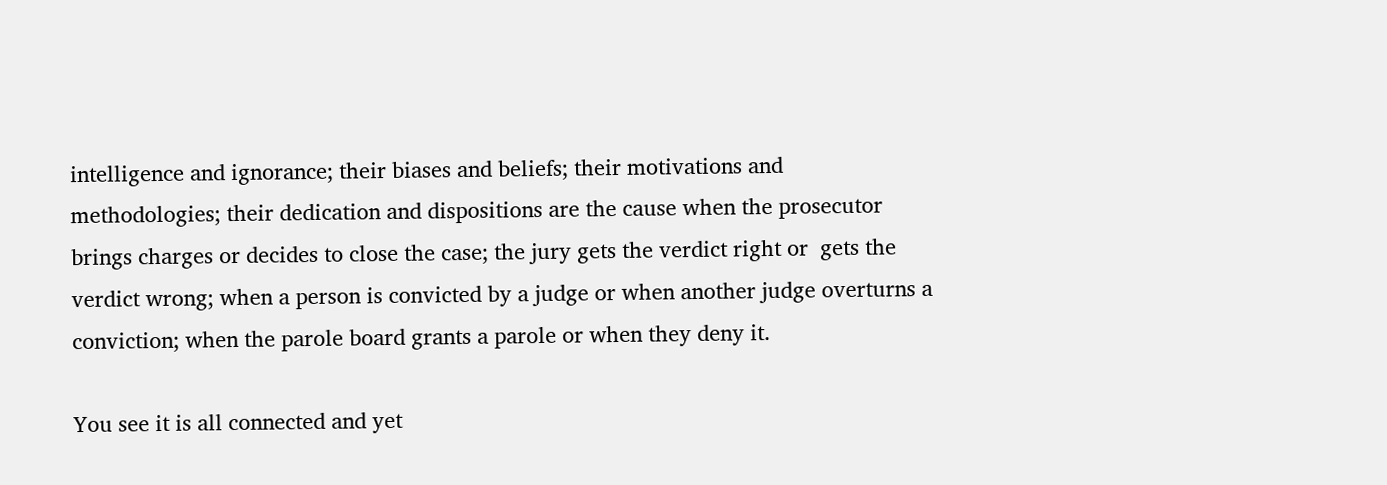intelligence and ignorance; their biases and beliefs; their motivations and methodologies; their dedication and dispositions are the cause when the prosecutor brings charges or decides to close the case; the jury gets the verdict right or  gets the verdict wrong; when a person is convicted by a judge or when another judge overturns a conviction; when the parole board grants a parole or when they deny it.

You see it is all connected and yet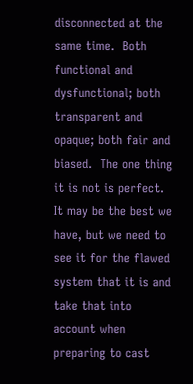disconnected at the same time.  Both functional and dysfunctional; both transparent and opaque; both fair and biased.  The one thing it is not is perfect.  It may be the best we have, but we need to see it for the flawed system that it is and take that into account when preparing to cast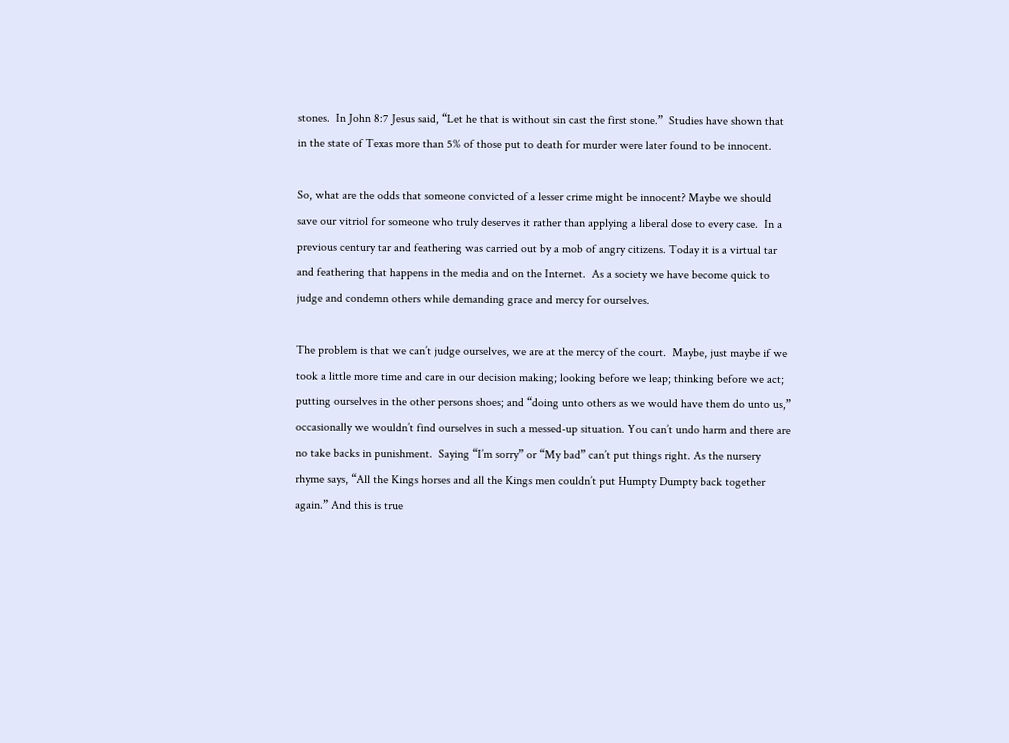stones.  In John 8:7 Jesus said, “Let he that is without sin cast the first stone.”  Studies have shown that in the state of Texas more than 5% of those put to death for murder were later found to be innocent.

So, what are the odds that someone convicted of a lesser crime might be innocent? Maybe we should save our vitriol for someone who truly deserves it rather than applying a liberal dose to every case.  In a previous century tar and feathering was carried out by a mob of angry citizens. Today it is a virtual tar and feathering that happens in the media and on the Internet.  As a society we have become quick to judge and condemn others while demanding grace and mercy for ourselves.

The problem is that we can’t judge ourselves, we are at the mercy of the court.  Maybe, just maybe if we took a little more time and care in our decision making; looking before we leap; thinking before we act; putting ourselves in the other persons shoes; and “doing unto others as we would have them do unto us,” occasionally we wouldn’t find ourselves in such a messed-up situation. You can’t undo harm and there are no take backs in punishment.  Saying “I’m sorry” or “My bad” can’t put things right. As the nursery rhyme says, “All the Kings horses and all the Kings men couldn’t put Humpty Dumpty back together again.” And this is true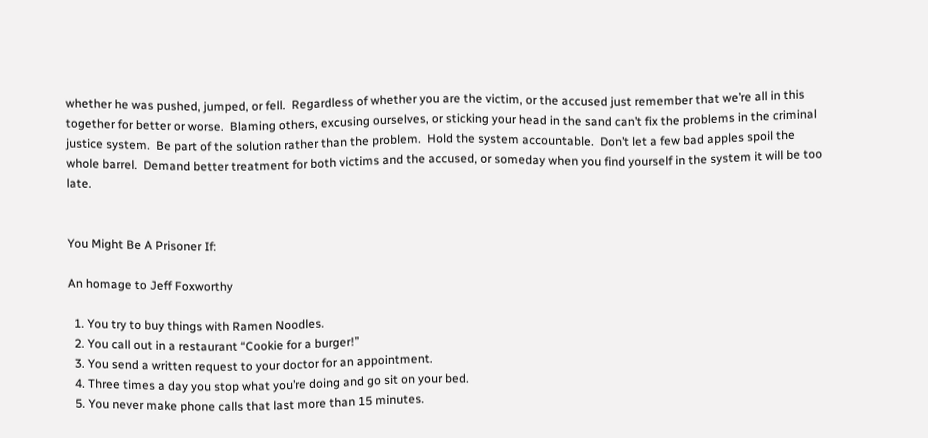whether he was pushed, jumped, or fell.  Regardless of whether you are the victim, or the accused just remember that we’re all in this together for better or worse.  Blaming others, excusing ourselves, or sticking your head in the sand can’t fix the problems in the criminal justice system.  Be part of the solution rather than the problem.  Hold the system accountable.  Don’t let a few bad apples spoil the whole barrel.  Demand better treatment for both victims and the accused, or someday when you find yourself in the system it will be too late.


You Might Be A Prisoner If:

An homage to Jeff Foxworthy

  1. You try to buy things with Ramen Noodles.
  2. You call out in a restaurant “Cookie for a burger!”
  3. You send a written request to your doctor for an appointment.
  4. Three times a day you stop what you’re doing and go sit on your bed.
  5. You never make phone calls that last more than 15 minutes.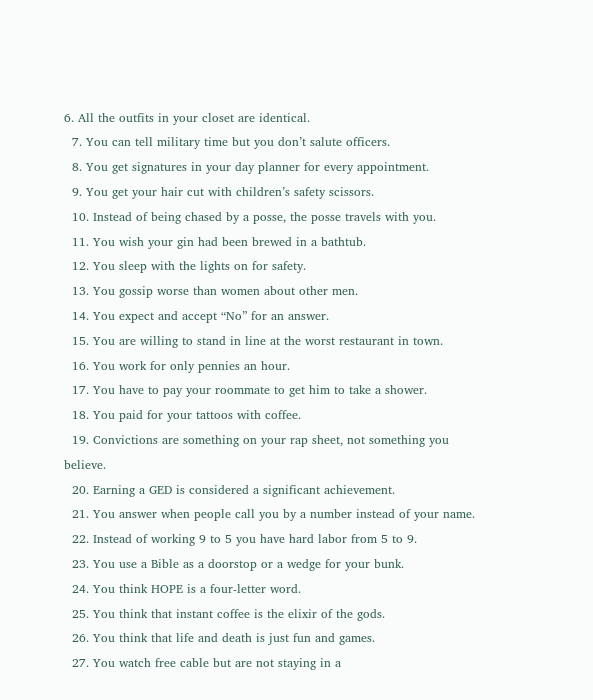6. All the outfits in your closet are identical.
  7. You can tell military time but you don’t salute officers.
  8. You get signatures in your day planner for every appointment.
  9. You get your hair cut with children’s safety scissors.
  10. Instead of being chased by a posse, the posse travels with you.
  11. You wish your gin had been brewed in a bathtub.
  12. You sleep with the lights on for safety.
  13. You gossip worse than women about other men.
  14. You expect and accept “No” for an answer.
  15. You are willing to stand in line at the worst restaurant in town.
  16. You work for only pennies an hour.
  17. You have to pay your roommate to get him to take a shower.
  18. You paid for your tattoos with coffee.
  19. Convictions are something on your rap sheet, not something you believe.
  20. Earning a GED is considered a significant achievement.
  21. You answer when people call you by a number instead of your name.
  22. Instead of working 9 to 5 you have hard labor from 5 to 9.
  23. You use a Bible as a doorstop or a wedge for your bunk.
  24. You think HOPE is a four-letter word.
  25. You think that instant coffee is the elixir of the gods.
  26. You think that life and death is just fun and games.
  27. You watch free cable but are not staying in a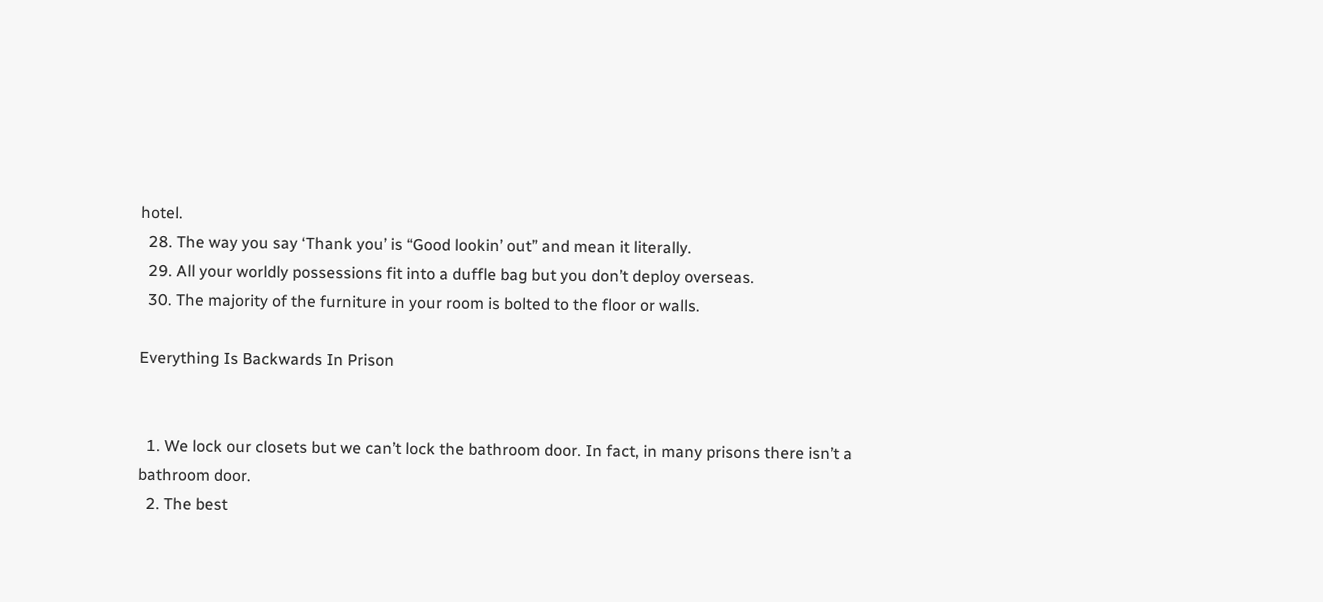hotel.
  28. The way you say ‘Thank you’ is “Good lookin’ out” and mean it literally.
  29. All your worldly possessions fit into a duffle bag but you don’t deploy overseas.
  30. The majority of the furniture in your room is bolted to the floor or walls.

Everything Is Backwards In Prison


  1. We lock our closets but we can’t lock the bathroom door. In fact, in many prisons there isn’t a bathroom door.
  2. The best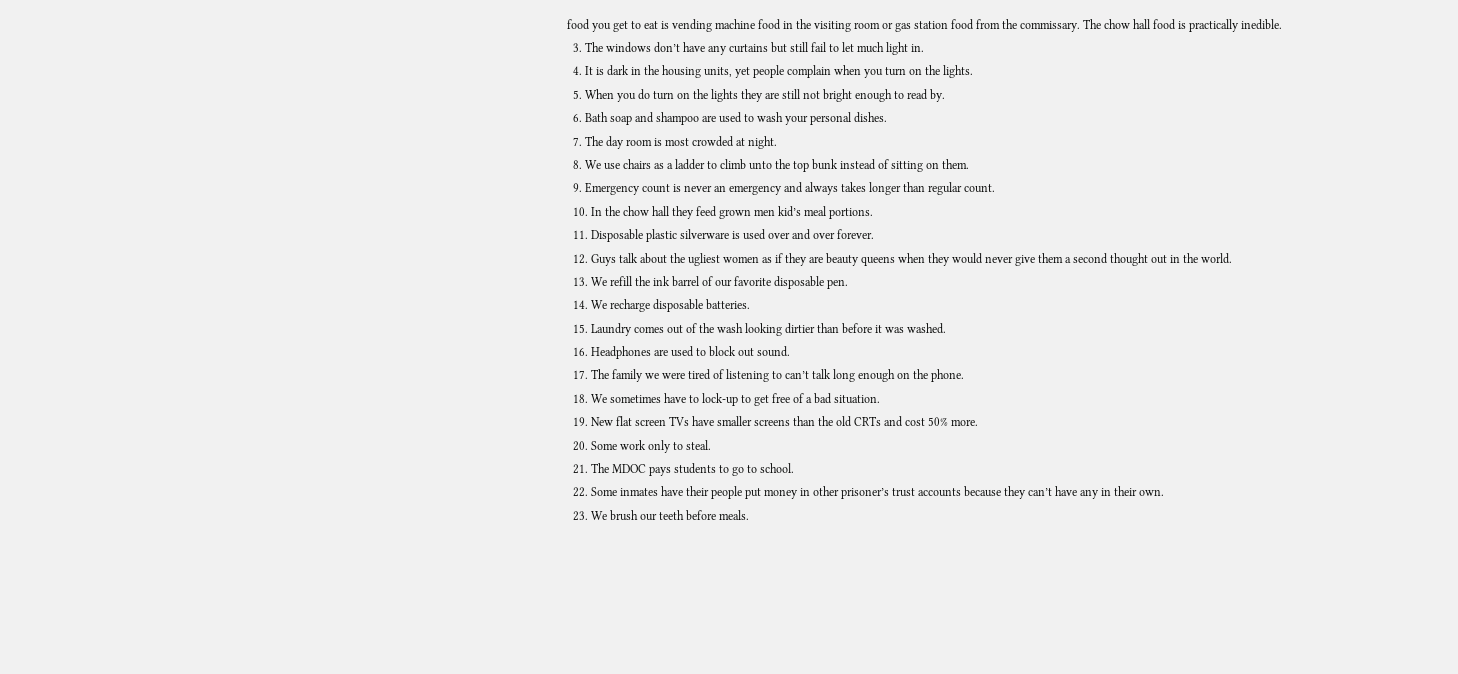food you get to eat is vending machine food in the visiting room or gas station food from the commissary. The chow hall food is practically inedible.
  3. The windows don’t have any curtains but still fail to let much light in.
  4. It is dark in the housing units, yet people complain when you turn on the lights.
  5. When you do turn on the lights they are still not bright enough to read by.
  6. Bath soap and shampoo are used to wash your personal dishes.
  7. The day room is most crowded at night.
  8. We use chairs as a ladder to climb unto the top bunk instead of sitting on them.
  9. Emergency count is never an emergency and always takes longer than regular count.
  10. In the chow hall they feed grown men kid’s meal portions.
  11. Disposable plastic silverware is used over and over forever.
  12. Guys talk about the ugliest women as if they are beauty queens when they would never give them a second thought out in the world.
  13. We refill the ink barrel of our favorite disposable pen.
  14. We recharge disposable batteries.
  15. Laundry comes out of the wash looking dirtier than before it was washed.
  16. Headphones are used to block out sound.
  17. The family we were tired of listening to can’t talk long enough on the phone.
  18. We sometimes have to lock-up to get free of a bad situation.
  19. New flat screen TVs have smaller screens than the old CRTs and cost 50% more.
  20. Some work only to steal.
  21. The MDOC pays students to go to school.
  22. Some inmates have their people put money in other prisoner’s trust accounts because they can’t have any in their own.
  23. We brush our teeth before meals.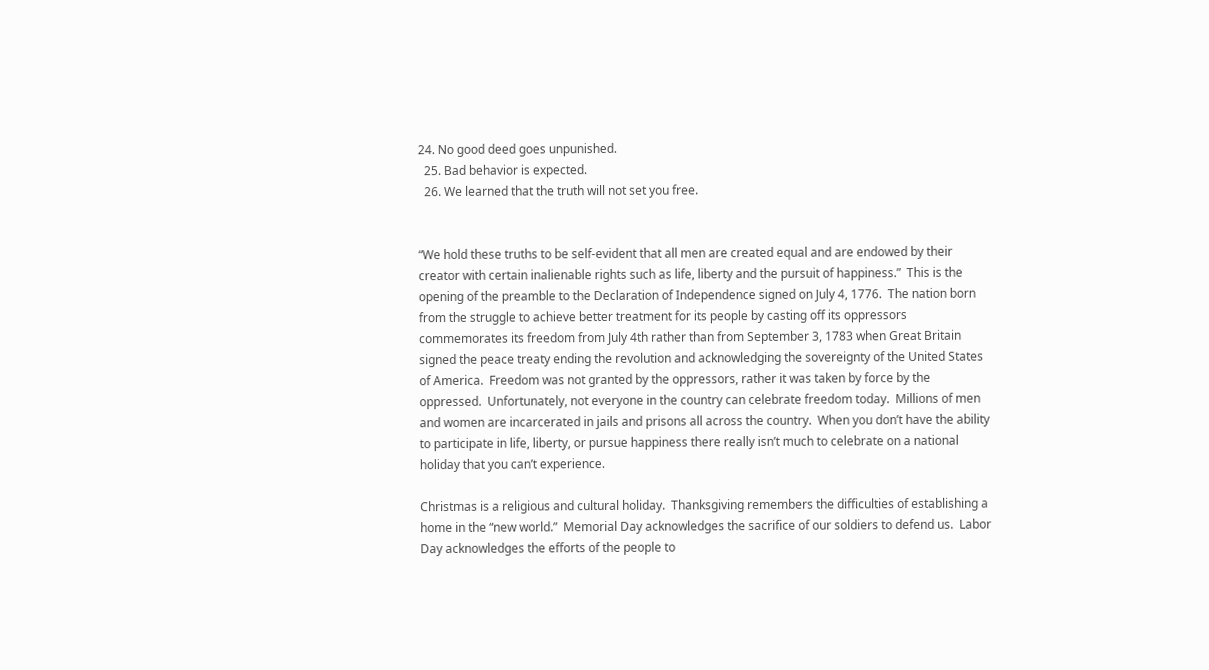24. No good deed goes unpunished.
  25. Bad behavior is expected.
  26. We learned that the truth will not set you free.


“We hold these truths to be self-evident that all men are created equal and are endowed by their creator with certain inalienable rights such as life, liberty and the pursuit of happiness.”  This is the opening of the preamble to the Declaration of Independence signed on July 4, 1776.  The nation born from the struggle to achieve better treatment for its people by casting off its oppressors commemorates its freedom from July 4th rather than from September 3, 1783 when Great Britain signed the peace treaty ending the revolution and acknowledging the sovereignty of the United States of America.  Freedom was not granted by the oppressors, rather it was taken by force by the oppressed.  Unfortunately, not everyone in the country can celebrate freedom today.  Millions of men and women are incarcerated in jails and prisons all across the country.  When you don’t have the ability to participate in life, liberty, or pursue happiness there really isn’t much to celebrate on a national holiday that you can’t experience.

Christmas is a religious and cultural holiday.  Thanksgiving remembers the difficulties of establishing a home in the “new world.”  Memorial Day acknowledges the sacrifice of our soldiers to defend us.  Labor Day acknowledges the efforts of the people to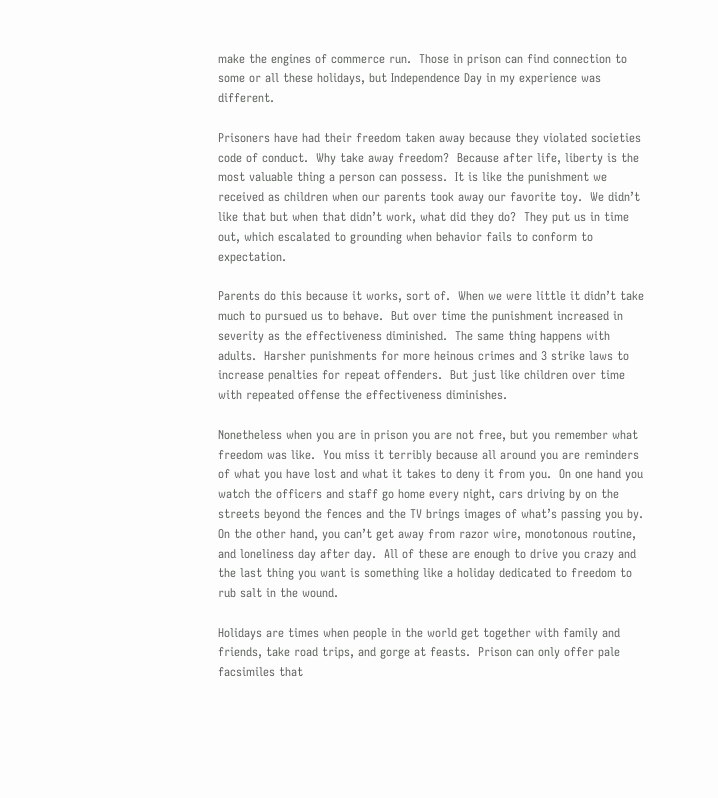make the engines of commerce run.  Those in prison can find connection to some or all these holidays, but Independence Day in my experience was different.

Prisoners have had their freedom taken away because they violated societies code of conduct.  Why take away freedom?  Because after life, liberty is the most valuable thing a person can possess.  It is like the punishment we received as children when our parents took away our favorite toy.  We didn’t like that but when that didn’t work, what did they do?  They put us in time out, which escalated to grounding when behavior fails to conform to expectation.

Parents do this because it works, sort of.  When we were little it didn’t take much to pursued us to behave.  But over time the punishment increased in severity as the effectiveness diminished.  The same thing happens with adults.  Harsher punishments for more heinous crimes and 3 strike laws to increase penalties for repeat offenders.  But just like children over time with repeated offense the effectiveness diminishes.

Nonetheless when you are in prison you are not free, but you remember what freedom was like.  You miss it terribly because all around you are reminders of what you have lost and what it takes to deny it from you.  On one hand you watch the officers and staff go home every night, cars driving by on the streets beyond the fences and the TV brings images of what’s passing you by.  On the other hand, you can’t get away from razor wire, monotonous routine, and loneliness day after day.  All of these are enough to drive you crazy and the last thing you want is something like a holiday dedicated to freedom to rub salt in the wound.

Holidays are times when people in the world get together with family and friends, take road trips, and gorge at feasts.  Prison can only offer pale facsimiles that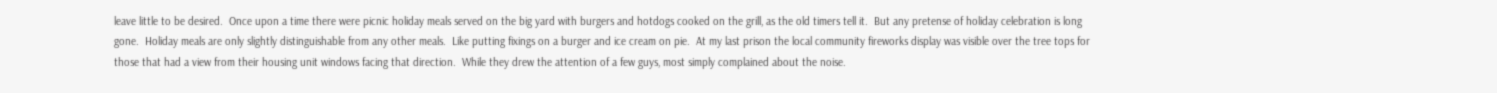leave little to be desired.  Once upon a time there were picnic holiday meals served on the big yard with burgers and hotdogs cooked on the grill, as the old timers tell it.  But any pretense of holiday celebration is long gone.  Holiday meals are only slightly distinguishable from any other meals.  Like putting fixings on a burger and ice cream on pie.  At my last prison the local community fireworks display was visible over the tree tops for those that had a view from their housing unit windows facing that direction.  While they drew the attention of a few guys, most simply complained about the noise.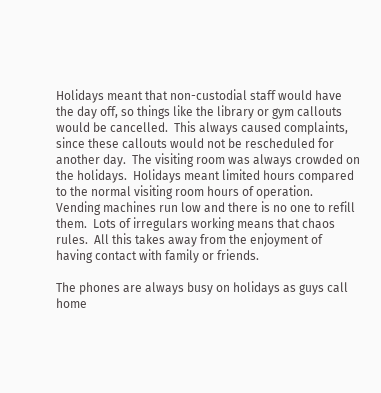Holidays meant that non-custodial staff would have the day off, so things like the library or gym callouts would be cancelled.  This always caused complaints, since these callouts would not be rescheduled for another day.  The visiting room was always crowded on the holidays.  Holidays meant limited hours compared to the normal visiting room hours of operation.  Vending machines run low and there is no one to refill them.  Lots of irregulars working means that chaos rules.  All this takes away from the enjoyment of having contact with family or friends.

The phones are always busy on holidays as guys call home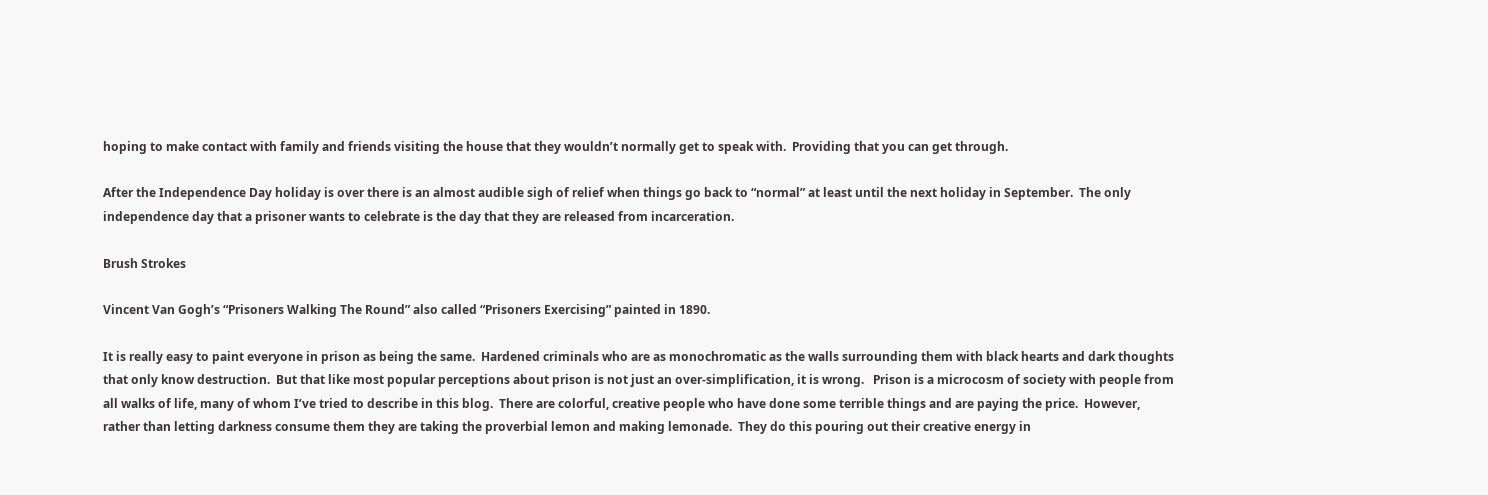hoping to make contact with family and friends visiting the house that they wouldn’t normally get to speak with.  Providing that you can get through.

After the Independence Day holiday is over there is an almost audible sigh of relief when things go back to “normal” at least until the next holiday in September.  The only independence day that a prisoner wants to celebrate is the day that they are released from incarceration.

Brush Strokes

Vincent Van Gogh’s “Prisoners Walking The Round” also called “Prisoners Exercising” painted in 1890.

It is really easy to paint everyone in prison as being the same.  Hardened criminals who are as monochromatic as the walls surrounding them with black hearts and dark thoughts that only know destruction.  But that like most popular perceptions about prison is not just an over-simplification, it is wrong.   Prison is a microcosm of society with people from all walks of life, many of whom I’ve tried to describe in this blog.  There are colorful, creative people who have done some terrible things and are paying the price.  However, rather than letting darkness consume them they are taking the proverbial lemon and making lemonade.  They do this pouring out their creative energy in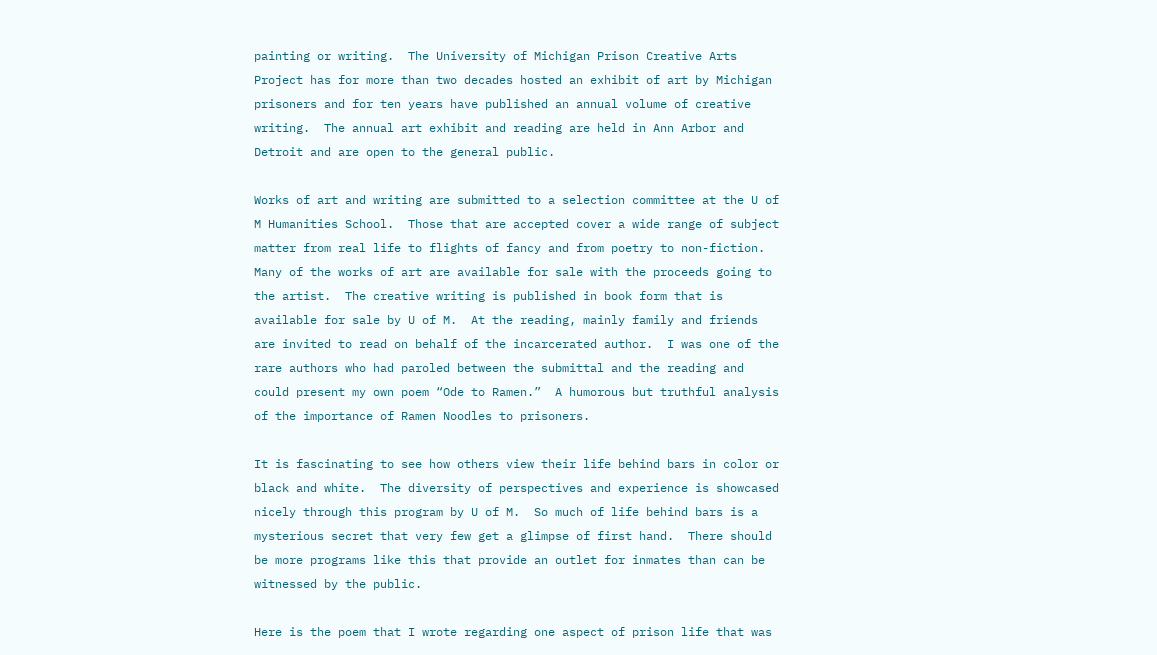painting or writing.  The University of Michigan Prison Creative Arts Project has for more than two decades hosted an exhibit of art by Michigan prisoners and for ten years have published an annual volume of creative writing.  The annual art exhibit and reading are held in Ann Arbor and Detroit and are open to the general public.

Works of art and writing are submitted to a selection committee at the U of M Humanities School.  Those that are accepted cover a wide range of subject matter from real life to flights of fancy and from poetry to non-fiction.  Many of the works of art are available for sale with the proceeds going to the artist.  The creative writing is published in book form that is available for sale by U of M.  At the reading, mainly family and friends are invited to read on behalf of the incarcerated author.  I was one of the rare authors who had paroled between the submittal and the reading and could present my own poem “Ode to Ramen.”  A humorous but truthful analysis of the importance of Ramen Noodles to prisoners.

It is fascinating to see how others view their life behind bars in color or black and white.  The diversity of perspectives and experience is showcased nicely through this program by U of M.  So much of life behind bars is a mysterious secret that very few get a glimpse of first hand.  There should be more programs like this that provide an outlet for inmates than can be witnessed by the public.

Here is the poem that I wrote regarding one aspect of prison life that was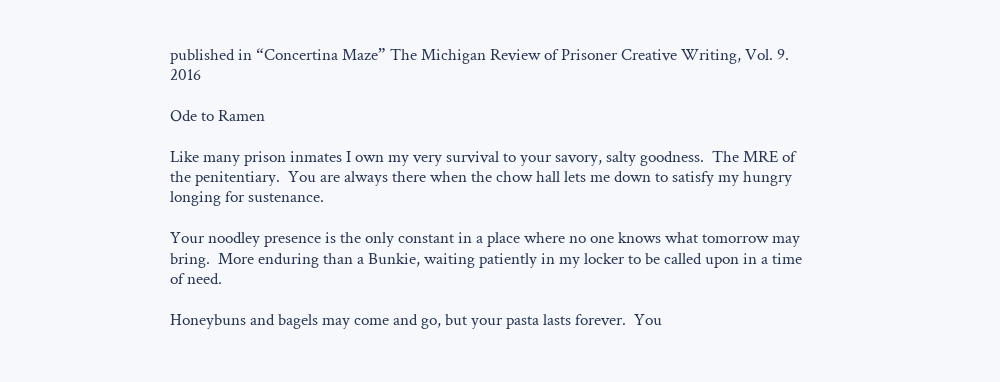published in “Concertina Maze” The Michigan Review of Prisoner Creative Writing, Vol. 9. 2016

Ode to Ramen

Like many prison inmates I own my very survival to your savory, salty goodness.  The MRE of the penitentiary.  You are always there when the chow hall lets me down to satisfy my hungry longing for sustenance.

Your noodley presence is the only constant in a place where no one knows what tomorrow may bring.  More enduring than a Bunkie, waiting patiently in my locker to be called upon in a time of need.

Honeybuns and bagels may come and go, but your pasta lasts forever.  You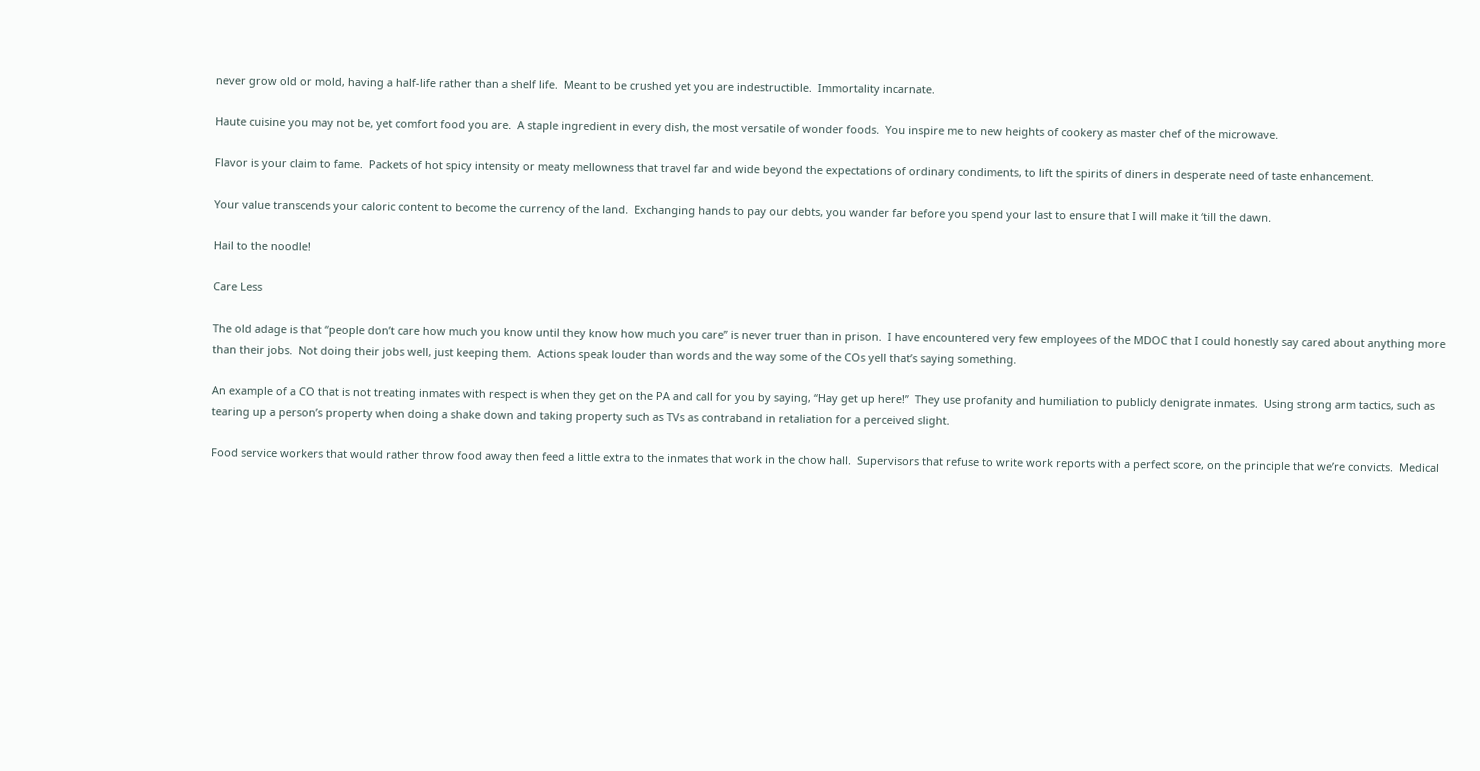never grow old or mold, having a half-life rather than a shelf life.  Meant to be crushed yet you are indestructible.  Immortality incarnate.

Haute cuisine you may not be, yet comfort food you are.  A staple ingredient in every dish, the most versatile of wonder foods.  You inspire me to new heights of cookery as master chef of the microwave.

Flavor is your claim to fame.  Packets of hot spicy intensity or meaty mellowness that travel far and wide beyond the expectations of ordinary condiments, to lift the spirits of diners in desperate need of taste enhancement.

Your value transcends your caloric content to become the currency of the land.  Exchanging hands to pay our debts, you wander far before you spend your last to ensure that I will make it ‘till the dawn.

Hail to the noodle!

Care Less

The old adage is that “people don’t care how much you know until they know how much you care” is never truer than in prison.  I have encountered very few employees of the MDOC that I could honestly say cared about anything more than their jobs.  Not doing their jobs well, just keeping them.  Actions speak louder than words and the way some of the COs yell that’s saying something.

An example of a CO that is not treating inmates with respect is when they get on the PA and call for you by saying, “Hay get up here!”  They use profanity and humiliation to publicly denigrate inmates.  Using strong arm tactics, such as tearing up a person’s property when doing a shake down and taking property such as TVs as contraband in retaliation for a perceived slight.

Food service workers that would rather throw food away then feed a little extra to the inmates that work in the chow hall.  Supervisors that refuse to write work reports with a perfect score, on the principle that we’re convicts.  Medical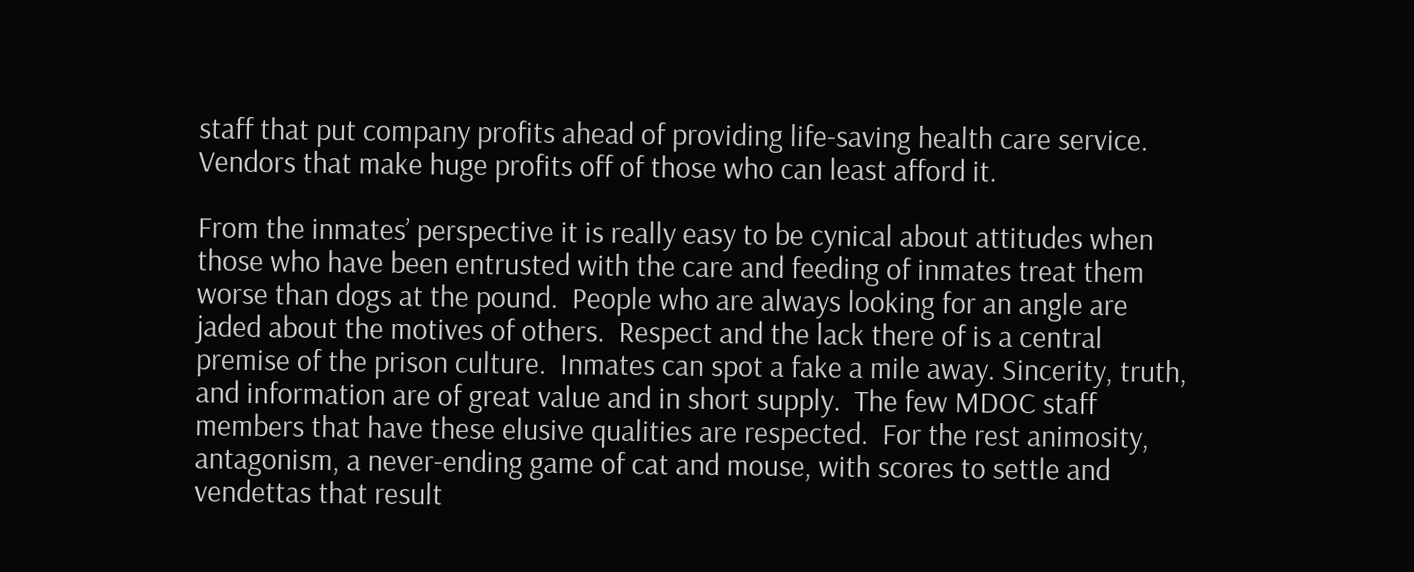staff that put company profits ahead of providing life-saving health care service. Vendors that make huge profits off of those who can least afford it.

From the inmates’ perspective it is really easy to be cynical about attitudes when those who have been entrusted with the care and feeding of inmates treat them worse than dogs at the pound.  People who are always looking for an angle are jaded about the motives of others.  Respect and the lack there of is a central premise of the prison culture.  Inmates can spot a fake a mile away. Sincerity, truth, and information are of great value and in short supply.  The few MDOC staff members that have these elusive qualities are respected.  For the rest animosity, antagonism, a never-ending game of cat and mouse, with scores to settle and vendettas that result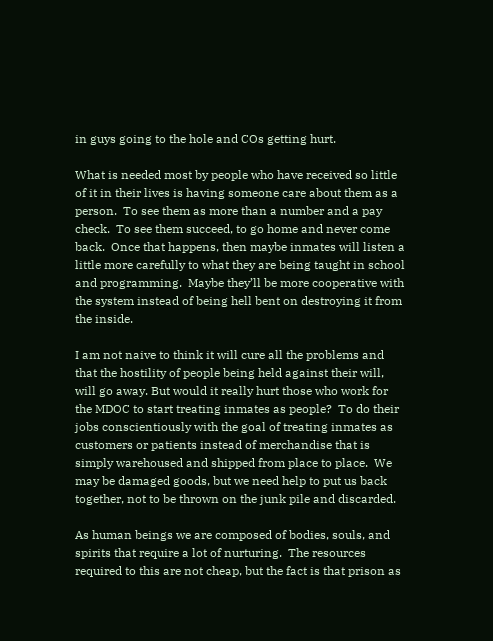in guys going to the hole and COs getting hurt.

What is needed most by people who have received so little of it in their lives is having someone care about them as a person.  To see them as more than a number and a pay check.  To see them succeed, to go home and never come back.  Once that happens, then maybe inmates will listen a little more carefully to what they are being taught in school and programming.  Maybe they’ll be more cooperative with the system instead of being hell bent on destroying it from the inside.

I am not naive to think it will cure all the problems and that the hostility of people being held against their will, will go away. But would it really hurt those who work for the MDOC to start treating inmates as people?  To do their jobs conscientiously with the goal of treating inmates as customers or patients instead of merchandise that is simply warehoused and shipped from place to place.  We may be damaged goods, but we need help to put us back together, not to be thrown on the junk pile and discarded.

As human beings we are composed of bodies, souls, and spirits that require a lot of nurturing.  The resources required to this are not cheap, but the fact is that prison as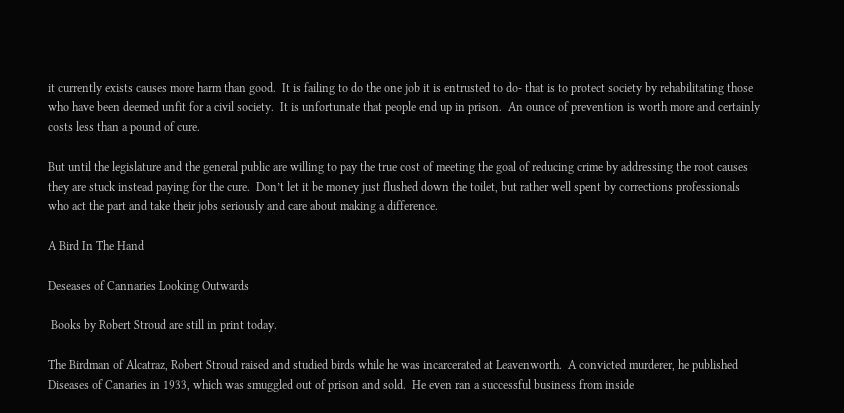it currently exists causes more harm than good.  It is failing to do the one job it is entrusted to do- that is to protect society by rehabilitating those who have been deemed unfit for a civil society.  It is unfortunate that people end up in prison.  An ounce of prevention is worth more and certainly costs less than a pound of cure.

But until the legislature and the general public are willing to pay the true cost of meeting the goal of reducing crime by addressing the root causes they are stuck instead paying for the cure.  Don’t let it be money just flushed down the toilet, but rather well spent by corrections professionals who act the part and take their jobs seriously and care about making a difference.

A Bird In The Hand

Deseases of Cannaries Looking Outwards

 Books by Robert Stroud are still in print today.

The Birdman of Alcatraz, Robert Stroud raised and studied birds while he was incarcerated at Leavenworth.  A convicted murderer, he published Diseases of Canaries in 1933, which was smuggled out of prison and sold.  He even ran a successful business from inside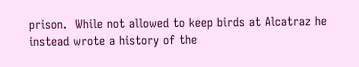prison.  While not allowed to keep birds at Alcatraz he instead wrote a history of the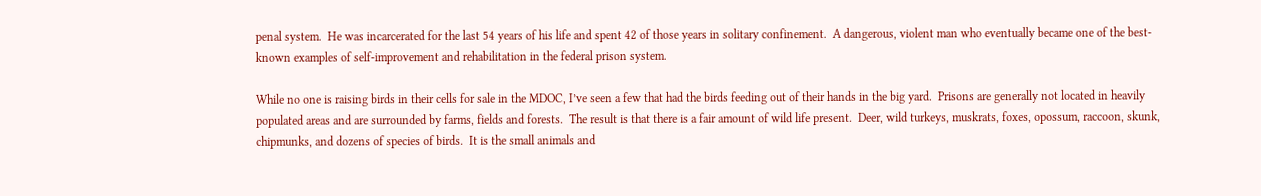penal system.  He was incarcerated for the last 54 years of his life and spent 42 of those years in solitary confinement.  A dangerous, violent man who eventually became one of the best-known examples of self-improvement and rehabilitation in the federal prison system.

While no one is raising birds in their cells for sale in the MDOC, I’ve seen a few that had the birds feeding out of their hands in the big yard.  Prisons are generally not located in heavily populated areas and are surrounded by farms, fields and forests.  The result is that there is a fair amount of wild life present.  Deer, wild turkeys, muskrats, foxes, opossum, raccoon, skunk, chipmunks, and dozens of species of birds.  It is the small animals and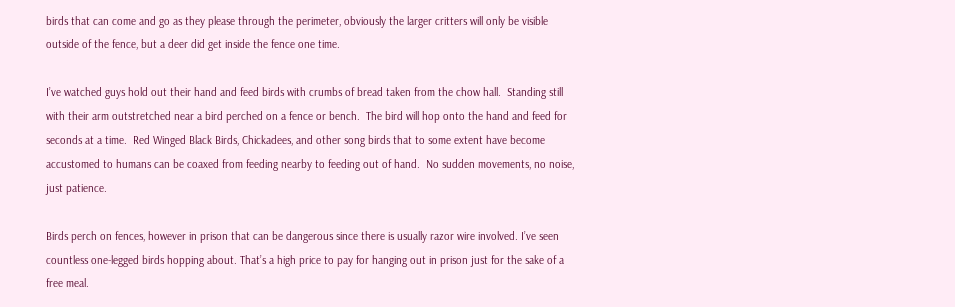birds that can come and go as they please through the perimeter, obviously the larger critters will only be visible outside of the fence, but a deer did get inside the fence one time.

I’ve watched guys hold out their hand and feed birds with crumbs of bread taken from the chow hall.  Standing still with their arm outstretched near a bird perched on a fence or bench.  The bird will hop onto the hand and feed for seconds at a time.  Red Winged Black Birds, Chickadees, and other song birds that to some extent have become accustomed to humans can be coaxed from feeding nearby to feeding out of hand.  No sudden movements, no noise, just patience.

Birds perch on fences, however in prison that can be dangerous since there is usually razor wire involved. I’ve seen countless one-legged birds hopping about. That’s a high price to pay for hanging out in prison just for the sake of a free meal.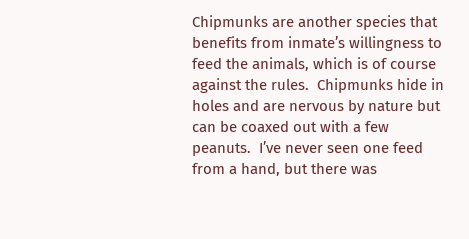Chipmunks are another species that benefits from inmate’s willingness to feed the animals, which is of course against the rules.  Chipmunks hide in holes and are nervous by nature but can be coaxed out with a few peanuts.  I’ve never seen one feed from a hand, but there was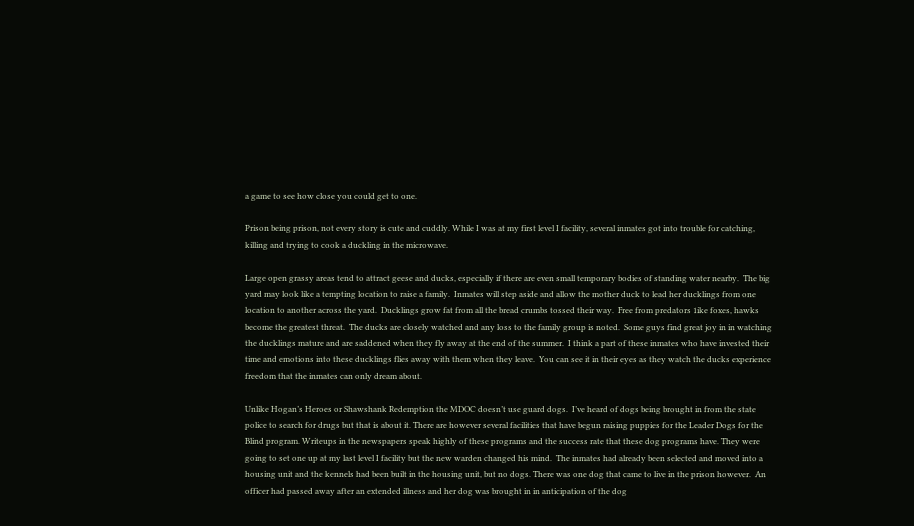a game to see how close you could get to one.

Prison being prison, not every story is cute and cuddly. While I was at my first level I facility, several inmates got into trouble for catching, killing and trying to cook a duckling in the microwave.

Large open grassy areas tend to attract geese and ducks, especially if there are even small temporary bodies of standing water nearby.  The big yard may look like a tempting location to raise a family.  Inmates will step aside and allow the mother duck to lead her ducklings from one location to another across the yard.  Ducklings grow fat from all the bread crumbs tossed their way.  Free from predators 1ike foxes, hawks become the greatest threat.  The ducks are closely watched and any loss to the family group is noted.  Some guys find great joy in in watching the ducklings mature and are saddened when they fly away at the end of the summer.  I think a part of these inmates who have invested their time and emotions into these ducklings flies away with them when they leave.  You can see it in their eyes as they watch the ducks experience freedom that the inmates can only dream about.

Unlike Hogan’s Heroes or Shawshank Redemption the MDOC doesn’t use guard dogs.  I’ve heard of dogs being brought in from the state police to search for drugs but that is about it. There are however several facilities that have begun raising puppies for the Leader Dogs for the Blind program. Writeups in the newspapers speak highly of these programs and the success rate that these dog programs have. They were going to set one up at my last level I facility but the new warden changed his mind.  The inmates had already been selected and moved into a housing unit and the kennels had been built in the housing unit, but no dogs. There was one dog that came to live in the prison however.  An officer had passed away after an extended illness and her dog was brought in in anticipation of the dog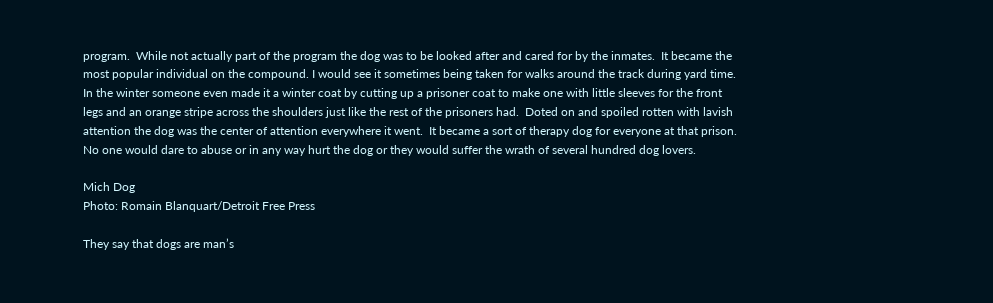program.  While not actually part of the program the dog was to be looked after and cared for by the inmates.  It became the most popular individual on the compound. I would see it sometimes being taken for walks around the track during yard time.  In the winter someone even made it a winter coat by cutting up a prisoner coat to make one with little sleeves for the front legs and an orange stripe across the shoulders just like the rest of the prisoners had.  Doted on and spoiled rotten with lavish attention the dog was the center of attention everywhere it went.  It became a sort of therapy dog for everyone at that prison. No one would dare to abuse or in any way hurt the dog or they would suffer the wrath of several hundred dog lovers.

Mich Dog
Photo: Romain Blanquart/Detroit Free Press

They say that dogs are man’s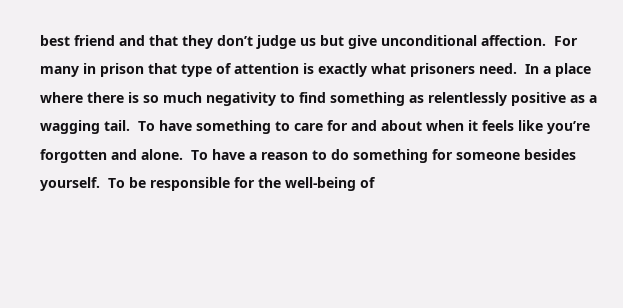best friend and that they don’t judge us but give unconditional affection.  For many in prison that type of attention is exactly what prisoners need.  In a place where there is so much negativity to find something as relentlessly positive as a wagging tail.  To have something to care for and about when it feels like you’re forgotten and alone.  To have a reason to do something for someone besides yourself.  To be responsible for the well-being of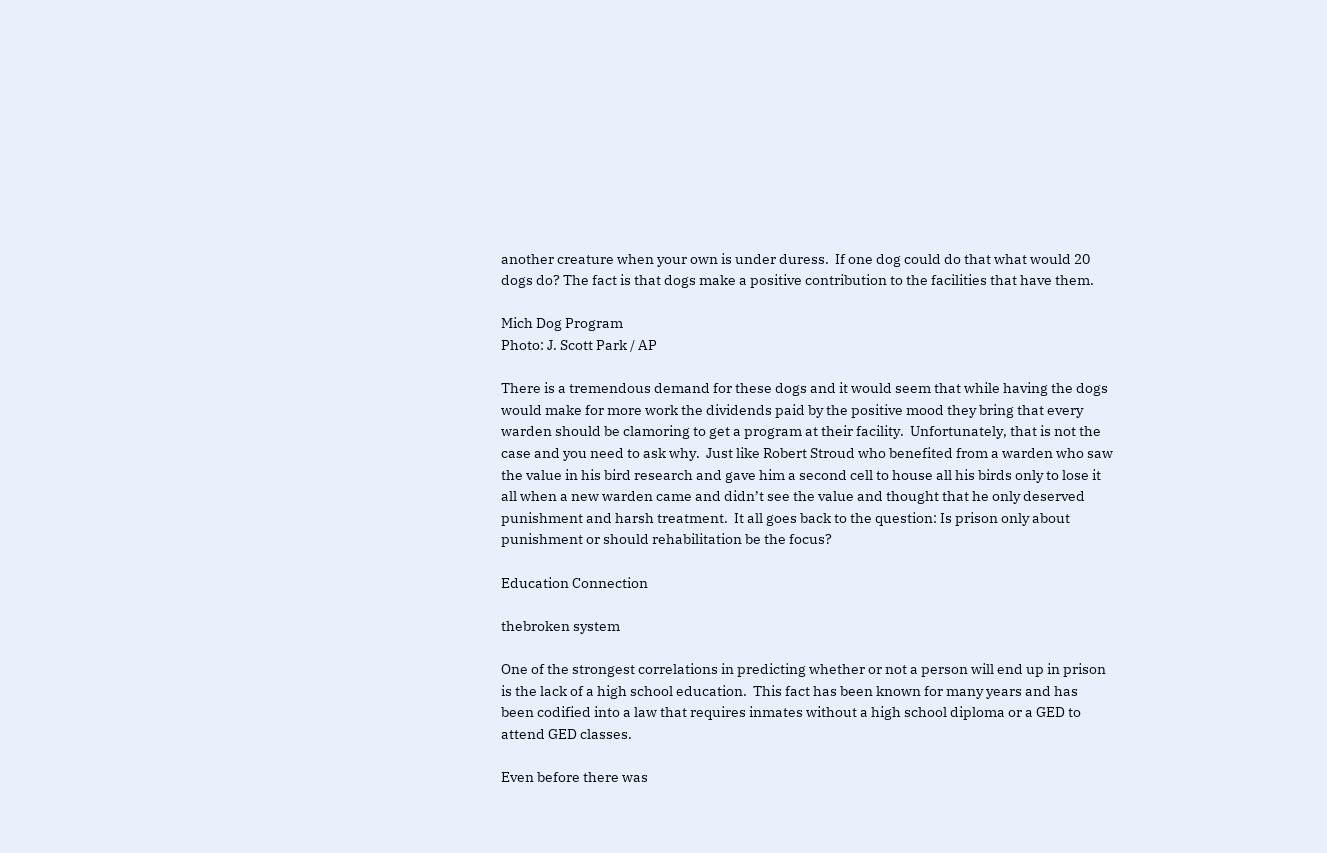another creature when your own is under duress.  If one dog could do that what would 20 dogs do? The fact is that dogs make a positive contribution to the facilities that have them.

Mich Dog Program
Photo: J. Scott Park / AP

There is a tremendous demand for these dogs and it would seem that while having the dogs would make for more work the dividends paid by the positive mood they bring that every warden should be clamoring to get a program at their facility.  Unfortunately, that is not the case and you need to ask why.  Just like Robert Stroud who benefited from a warden who saw the value in his bird research and gave him a second cell to house all his birds only to lose it all when a new warden came and didn’t see the value and thought that he only deserved punishment and harsh treatment.  It all goes back to the question: Is prison only about punishment or should rehabilitation be the focus?

Education Connection

thebroken system

One of the strongest correlations in predicting whether or not a person will end up in prison is the lack of a high school education.  This fact has been known for many years and has been codified into a law that requires inmates without a high school diploma or a GED to attend GED classes.

Even before there was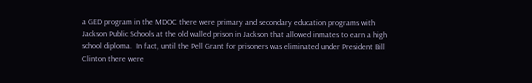a GED program in the MDOC there were primary and secondary education programs with Jackson Public Schools at the old walled prison in Jackson that allowed inmates to earn a high school diploma.  In fact, until the Pell Grant for prisoners was eliminated under President Bill Clinton there were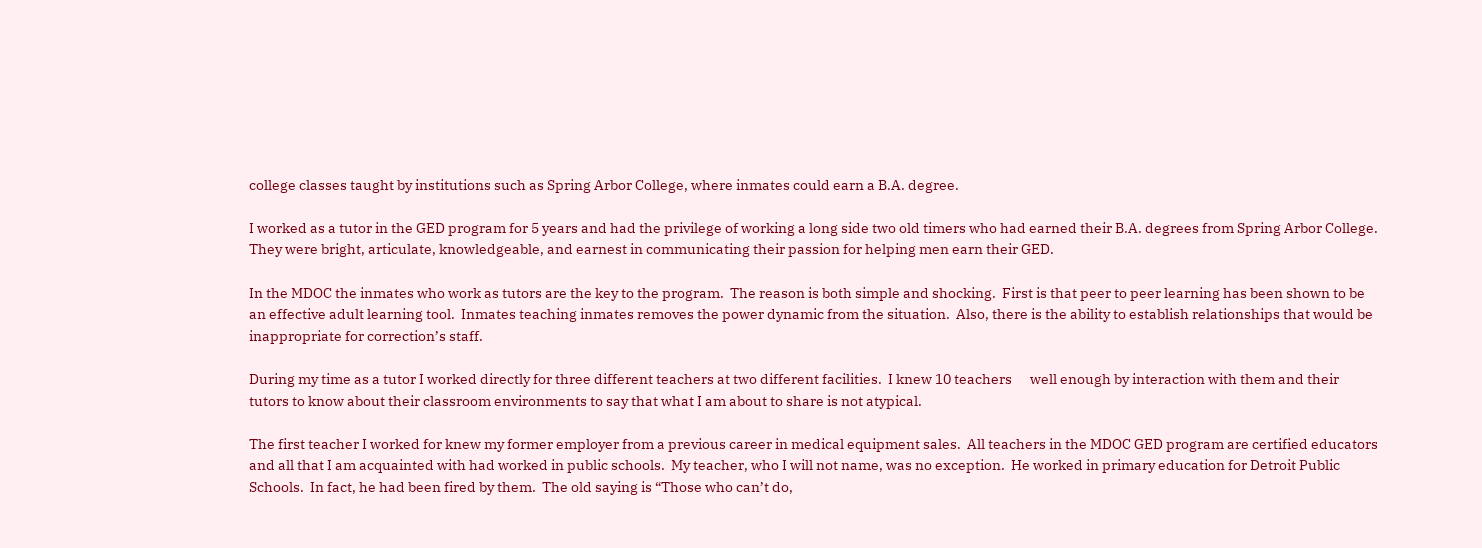college classes taught by institutions such as Spring Arbor College, where inmates could earn a B.A. degree.

I worked as a tutor in the GED program for 5 years and had the privilege of working a long side two old timers who had earned their B.A. degrees from Spring Arbor College. They were bright, articulate, knowledgeable, and earnest in communicating their passion for helping men earn their GED.

In the MDOC the inmates who work as tutors are the key to the program.  The reason is both simple and shocking.  First is that peer to peer learning has been shown to be an effective adult learning tool.  Inmates teaching inmates removes the power dynamic from the situation.  Also, there is the ability to establish relationships that would be inappropriate for correction’s staff.

During my time as a tutor I worked directly for three different teachers at two different facilities.  I knew 10 teachers      well enough by interaction with them and their tutors to know about their classroom environments to say that what I am about to share is not atypical.

The first teacher I worked for knew my former employer from a previous career in medical equipment sales.  All teachers in the MDOC GED program are certified educators and all that I am acquainted with had worked in public schools.  My teacher, who I will not name, was no exception.  He worked in primary education for Detroit Public Schools.  In fact, he had been fired by them.  The old saying is “Those who can’t do,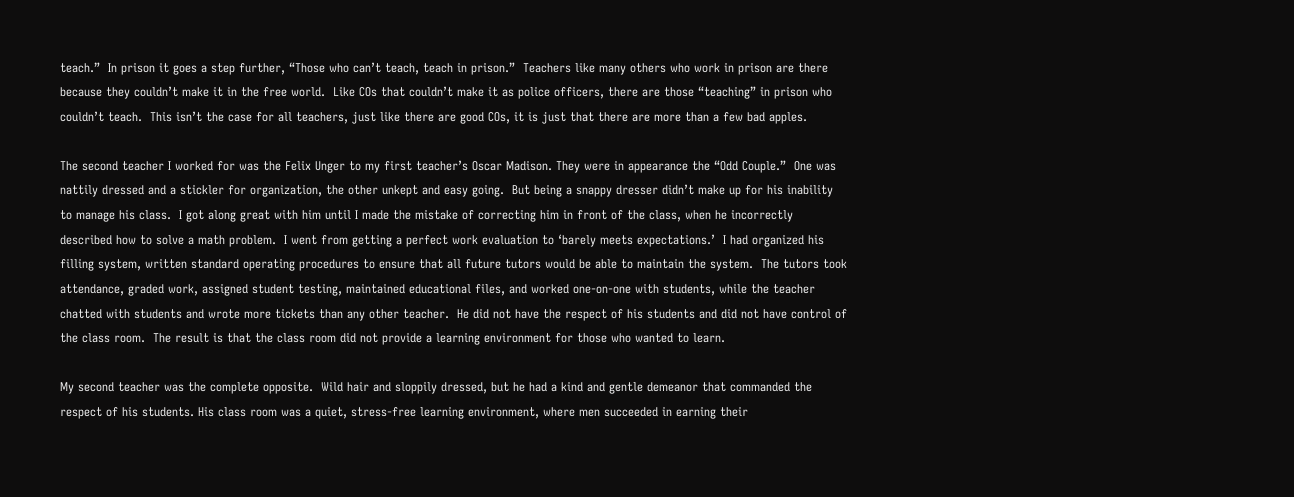teach.”  In prison it goes a step further, “Those who can’t teach, teach in prison.”  Teachers like many others who work in prison are there because they couldn’t make it in the free world.  Like COs that couldn’t make it as police officers, there are those “teaching” in prison who couldn’t teach.  This isn’t the case for all teachers, just like there are good COs, it is just that there are more than a few bad apples.

The second teacher I worked for was the Felix Unger to my first teacher’s Oscar Madison. They were in appearance the “Odd Couple.”  One was nattily dressed and a stickler for organization, the other unkept and easy going.  But being a snappy dresser didn’t make up for his inability to manage his class.  I got along great with him until I made the mistake of correcting him in front of the class, when he incorrectly described how to solve a math problem.  I went from getting a perfect work evaluation to ‘barely meets expectations.’  I had organized his filling system, written standard operating procedures to ensure that all future tutors would be able to maintain the system.  The tutors took attendance, graded work, assigned student testing, maintained educational files, and worked one-on-one with students, while the teacher chatted with students and wrote more tickets than any other teacher.  He did not have the respect of his students and did not have control of the class room.  The result is that the class room did not provide a learning environment for those who wanted to learn.

My second teacher was the complete opposite.  Wild hair and sloppily dressed, but he had a kind and gentle demeanor that commanded the respect of his students. His class room was a quiet, stress-free learning environment, where men succeeded in earning their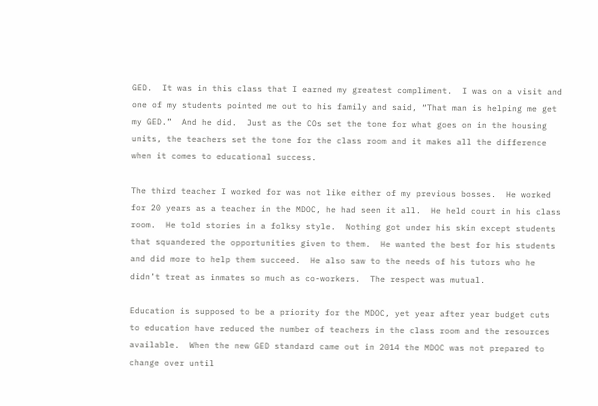GED.  It was in this class that I earned my greatest compliment.  I was on a visit and one of my students pointed me out to his family and said, “That man is helping me get my GED.”  And he did.  Just as the COs set the tone for what goes on in the housing units, the teachers set the tone for the class room and it makes all the difference when it comes to educational success.

The third teacher I worked for was not like either of my previous bosses.  He worked for 20 years as a teacher in the MDOC, he had seen it all.  He held court in his class room.  He told stories in a folksy style.  Nothing got under his skin except students that squandered the opportunities given to them.  He wanted the best for his students and did more to help them succeed.  He also saw to the needs of his tutors who he didn’t treat as inmates so much as co-workers.  The respect was mutual.

Education is supposed to be a priority for the MDOC, yet year after year budget cuts to education have reduced the number of teachers in the class room and the resources available.  When the new GED standard came out in 2014 the MDOC was not prepared to change over until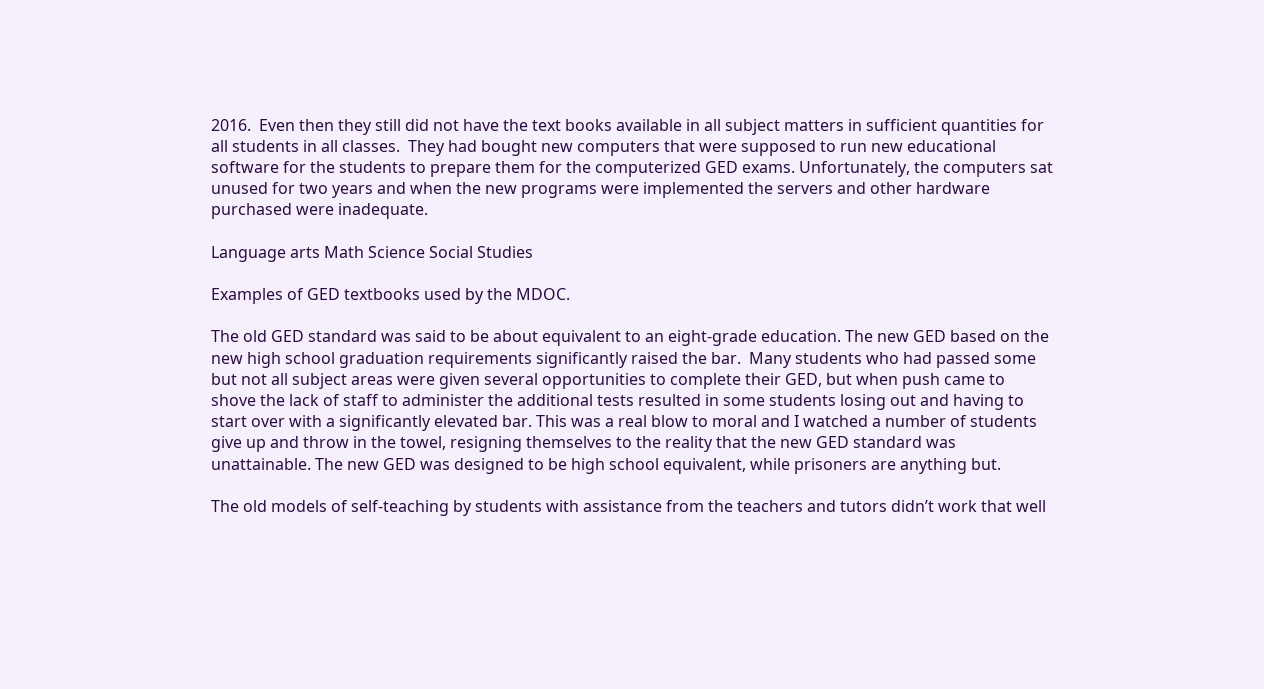2016.  Even then they still did not have the text books available in all subject matters in sufficient quantities for all students in all classes.  They had bought new computers that were supposed to run new educational software for the students to prepare them for the computerized GED exams. Unfortunately, the computers sat unused for two years and when the new programs were implemented the servers and other hardware purchased were inadequate.

Language arts Math Science Social Studies

Examples of GED textbooks used by the MDOC.

The old GED standard was said to be about equivalent to an eight-grade education. The new GED based on the new high school graduation requirements significantly raised the bar.  Many students who had passed some but not all subject areas were given several opportunities to complete their GED, but when push came to shove the lack of staff to administer the additional tests resulted in some students losing out and having to start over with a significantly elevated bar. This was a real blow to moral and I watched a number of students give up and throw in the towel, resigning themselves to the reality that the new GED standard was unattainable. The new GED was designed to be high school equivalent, while prisoners are anything but.

The old models of self-teaching by students with assistance from the teachers and tutors didn’t work that well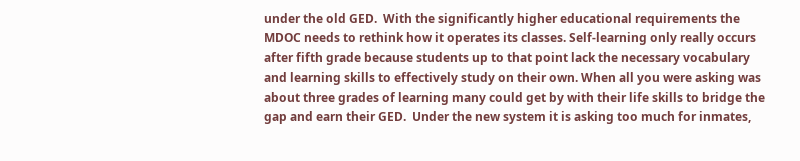under the old GED.  With the significantly higher educational requirements the MDOC needs to rethink how it operates its classes. Self-learning only really occurs after fifth grade because students up to that point lack the necessary vocabulary and learning skills to effectively study on their own. When all you were asking was about three grades of learning many could get by with their life skills to bridge the gap and earn their GED.  Under the new system it is asking too much for inmates,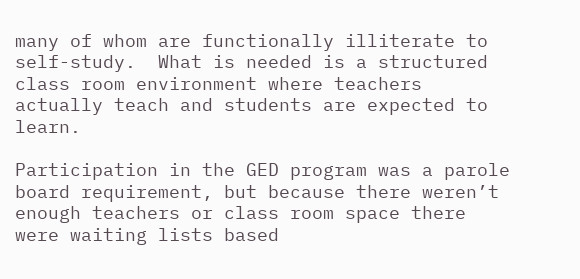many of whom are functionally illiterate to self-study.  What is needed is a structured class room environment where teachers actually teach and students are expected to learn.

Participation in the GED program was a parole board requirement, but because there weren’t enough teachers or class room space there were waiting lists based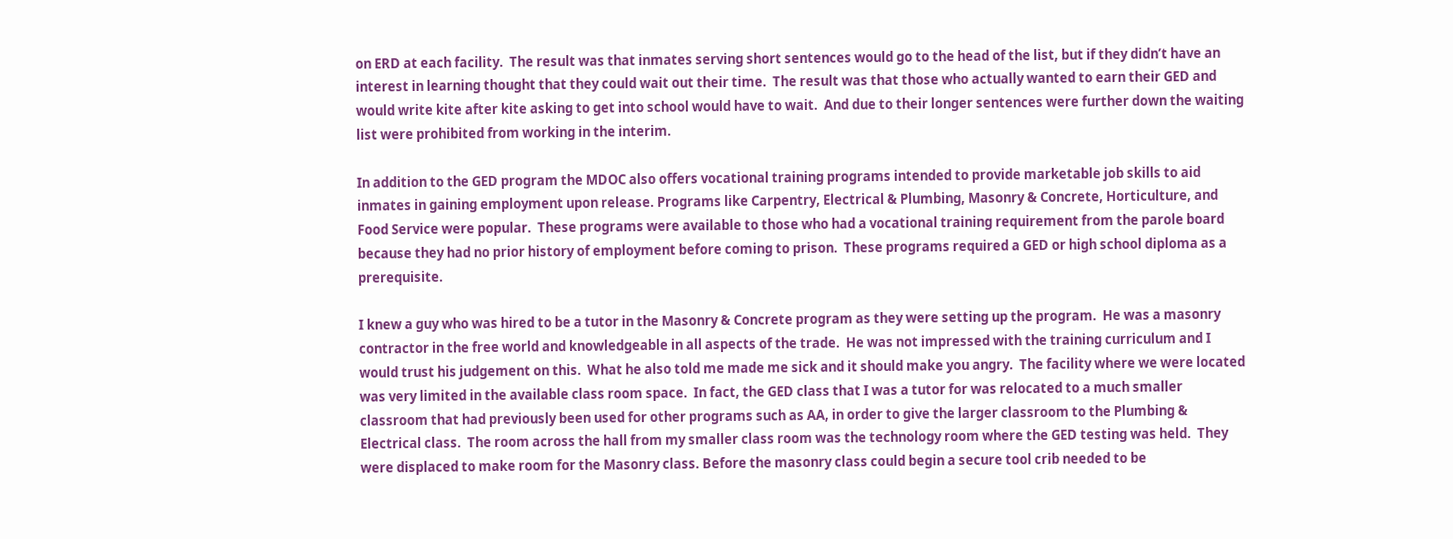on ERD at each facility.  The result was that inmates serving short sentences would go to the head of the list, but if they didn’t have an interest in learning thought that they could wait out their time.  The result was that those who actually wanted to earn their GED and would write kite after kite asking to get into school would have to wait.  And due to their longer sentences were further down the waiting list were prohibited from working in the interim.

In addition to the GED program the MDOC also offers vocational training programs intended to provide marketable job skills to aid inmates in gaining employment upon release. Programs like Carpentry, Electrical & Plumbing, Masonry & Concrete, Horticulture, and Food Service were popular.  These programs were available to those who had a vocational training requirement from the parole board because they had no prior history of employment before coming to prison.  These programs required a GED or high school diploma as a prerequisite.

I knew a guy who was hired to be a tutor in the Masonry & Concrete program as they were setting up the program.  He was a masonry contractor in the free world and knowledgeable in all aspects of the trade.  He was not impressed with the training curriculum and I would trust his judgement on this.  What he also told me made me sick and it should make you angry.  The facility where we were located was very limited in the available class room space.  In fact, the GED class that I was a tutor for was relocated to a much smaller classroom that had previously been used for other programs such as AA, in order to give the larger classroom to the Plumbing & Electrical class.  The room across the hall from my smaller class room was the technology room where the GED testing was held.  They were displaced to make room for the Masonry class. Before the masonry class could begin a secure tool crib needed to be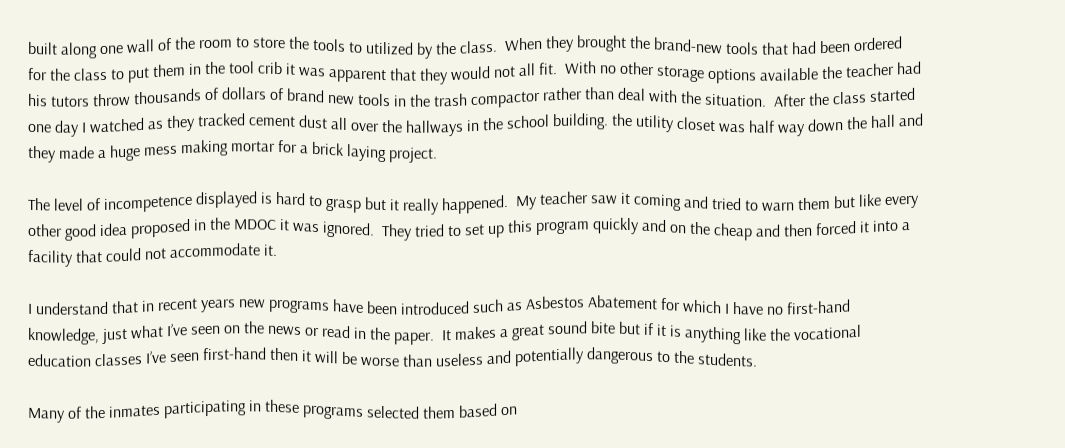built along one wall of the room to store the tools to utilized by the class.  When they brought the brand-new tools that had been ordered for the class to put them in the tool crib it was apparent that they would not all fit.  With no other storage options available the teacher had his tutors throw thousands of dollars of brand new tools in the trash compactor rather than deal with the situation.  After the class started one day I watched as they tracked cement dust all over the hallways in the school building. the utility closet was half way down the hall and they made a huge mess making mortar for a brick laying project.

The level of incompetence displayed is hard to grasp but it really happened.  My teacher saw it coming and tried to warn them but like every other good idea proposed in the MDOC it was ignored.  They tried to set up this program quickly and on the cheap and then forced it into a facility that could not accommodate it.

I understand that in recent years new programs have been introduced such as Asbestos Abatement for which I have no first-hand knowledge, just what I’ve seen on the news or read in the paper.  It makes a great sound bite but if it is anything like the vocational education classes I’ve seen first-hand then it will be worse than useless and potentially dangerous to the students.

Many of the inmates participating in these programs selected them based on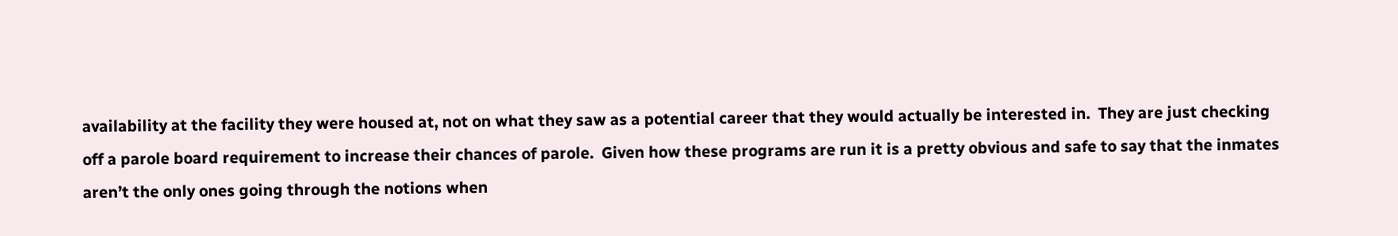availability at the facility they were housed at, not on what they saw as a potential career that they would actually be interested in.  They are just checking off a parole board requirement to increase their chances of parole.  Given how these programs are run it is a pretty obvious and safe to say that the inmates aren’t the only ones going through the notions when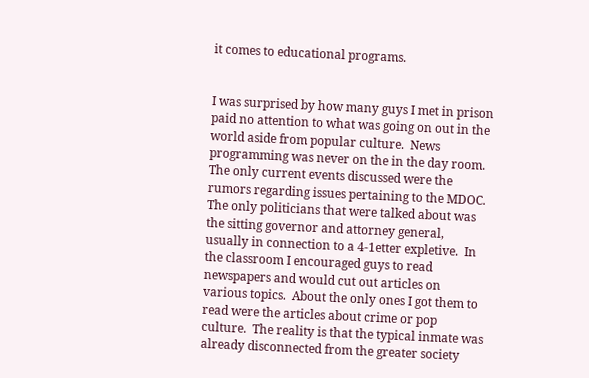it comes to educational programs.


I was surprised by how many guys I met in prison paid no attention to what was going on out in the world aside from popular culture.  News programming was never on the in the day room.  The only current events discussed were the rumors regarding issues pertaining to the MDOC.  The only politicians that were talked about was the sitting governor and attorney general, usually in connection to a 4-1etter expletive.  In the classroom I encouraged guys to read newspapers and would cut out articles on various topics.  About the only ones I got them to read were the articles about crime or pop culture.  The reality is that the typical inmate was already disconnected from the greater society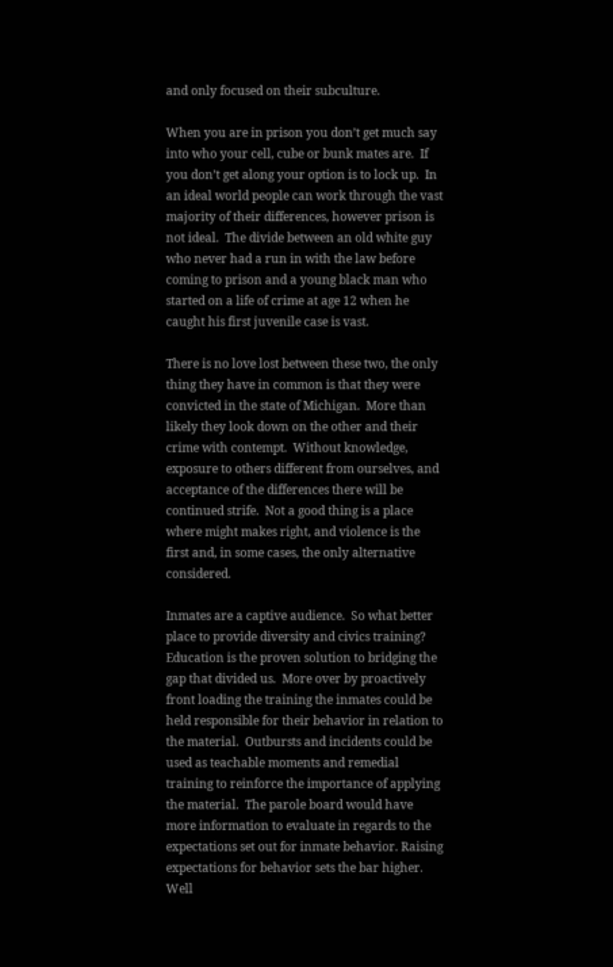and only focused on their subculture.

When you are in prison you don’t get much say into who your cell, cube or bunk mates are.  If you don’t get along your option is to lock up.  In an ideal world people can work through the vast majority of their differences, however prison is not ideal.  The divide between an old white guy who never had a run in with the law before coming to prison and a young black man who started on a life of crime at age 12 when he caught his first juvenile case is vast.

There is no love lost between these two, the only thing they have in common is that they were convicted in the state of Michigan.  More than likely they look down on the other and their crime with contempt.  Without knowledge, exposure to others different from ourselves, and acceptance of the differences there will be continued strife.  Not a good thing is a place where might makes right, and violence is the first and, in some cases, the only alternative considered.

Inmates are a captive audience.  So what better place to provide diversity and civics training?  Education is the proven solution to bridging the gap that divided us.  More over by proactively front loading the training the inmates could be held responsible for their behavior in relation to the material.  Outbursts and incidents could be used as teachable moments and remedial training to reinforce the importance of applying the material.  The parole board would have more information to evaluate in regards to the expectations set out for inmate behavior. Raising expectations for behavior sets the bar higher.  Well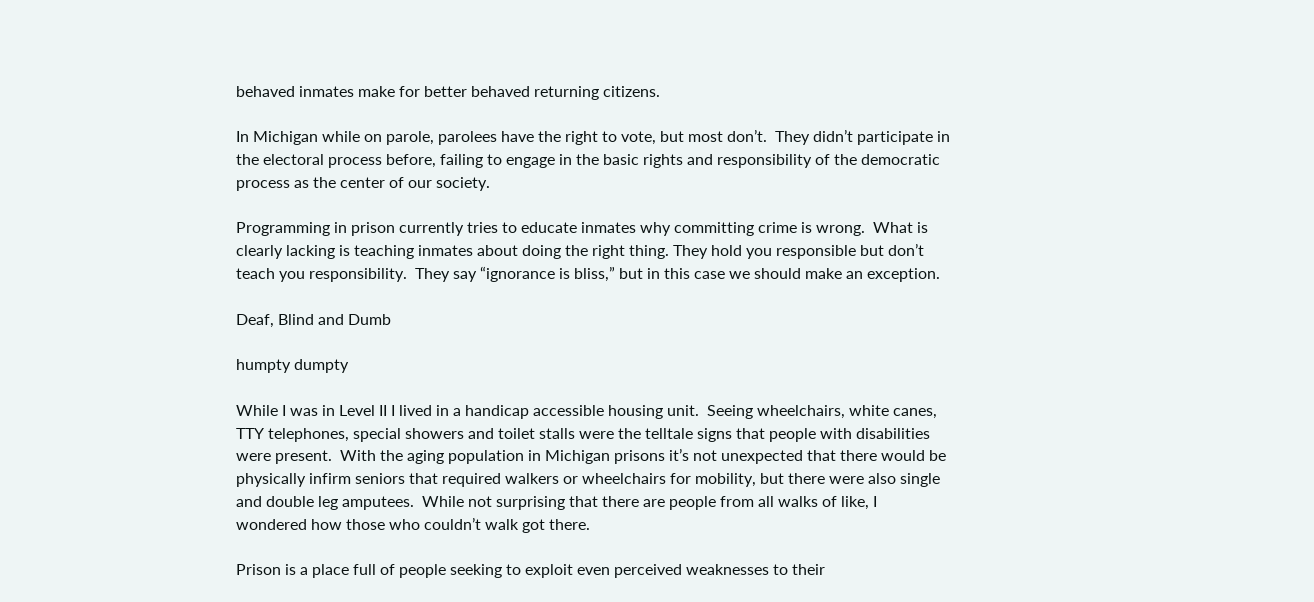behaved inmates make for better behaved returning citizens.

In Michigan while on parole, parolees have the right to vote, but most don’t.  They didn’t participate in the electoral process before, failing to engage in the basic rights and responsibility of the democratic process as the center of our society.

Programming in prison currently tries to educate inmates why committing crime is wrong.  What is clearly lacking is teaching inmates about doing the right thing. They hold you responsible but don’t teach you responsibility.  They say “ignorance is bliss,” but in this case we should make an exception.

Deaf, Blind and Dumb

humpty dumpty

While I was in Level II I lived in a handicap accessible housing unit.  Seeing wheelchairs, white canes, TTY telephones, special showers and toilet stalls were the telltale signs that people with disabilities were present.  With the aging population in Michigan prisons it’s not unexpected that there would be physically infirm seniors that required walkers or wheelchairs for mobility, but there were also single and double leg amputees.  While not surprising that there are people from all walks of like, I wondered how those who couldn’t walk got there.

Prison is a place full of people seeking to exploit even perceived weaknesses to their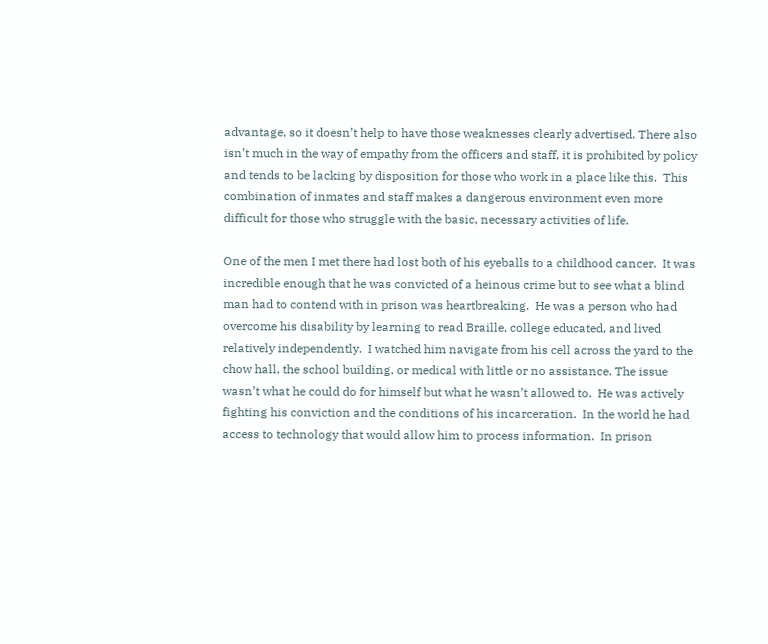advantage, so it doesn’t help to have those weaknesses clearly advertised. There also isn’t much in the way of empathy from the officers and staff, it is prohibited by policy and tends to be lacking by disposition for those who work in a place like this.  This combination of inmates and staff makes a dangerous environment even more difficult for those who struggle with the basic, necessary activities of life.

One of the men I met there had lost both of his eyeballs to a childhood cancer.  It was incredible enough that he was convicted of a heinous crime but to see what a blind man had to contend with in prison was heartbreaking.  He was a person who had overcome his disability by learning to read Braille, college educated, and lived relatively independently.  I watched him navigate from his cell across the yard to the chow hall, the school building, or medical with little or no assistance. The issue wasn’t what he could do for himself but what he wasn’t allowed to.  He was actively fighting his conviction and the conditions of his incarceration.  In the world he had access to technology that would allow him to process information.  In prison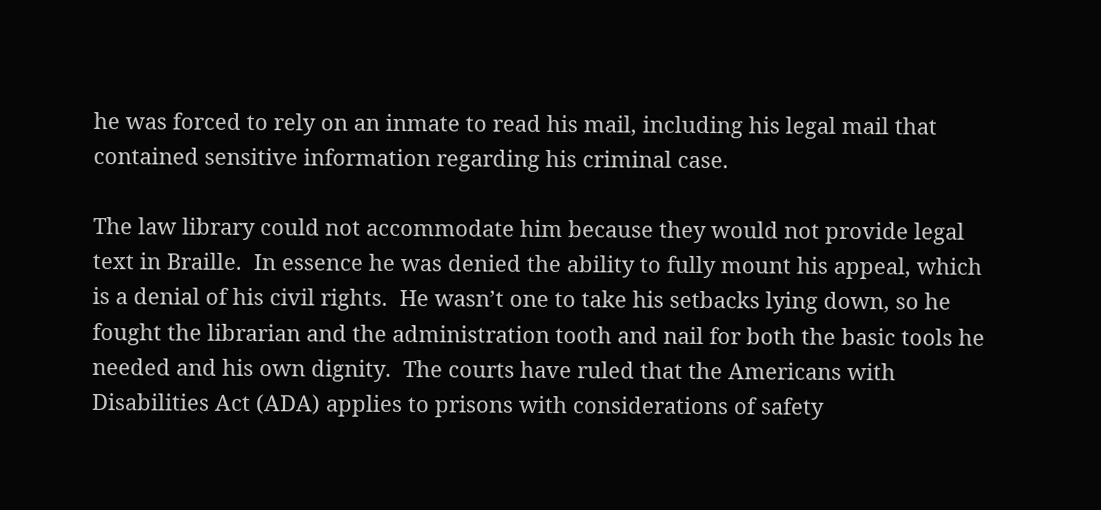he was forced to rely on an inmate to read his mail, including his legal mail that contained sensitive information regarding his criminal case.

The law library could not accommodate him because they would not provide legal text in Braille.  In essence he was denied the ability to fully mount his appeal, which is a denial of his civil rights.  He wasn’t one to take his setbacks lying down, so he fought the librarian and the administration tooth and nail for both the basic tools he needed and his own dignity.  The courts have ruled that the Americans with Disabilities Act (ADA) applies to prisons with considerations of safety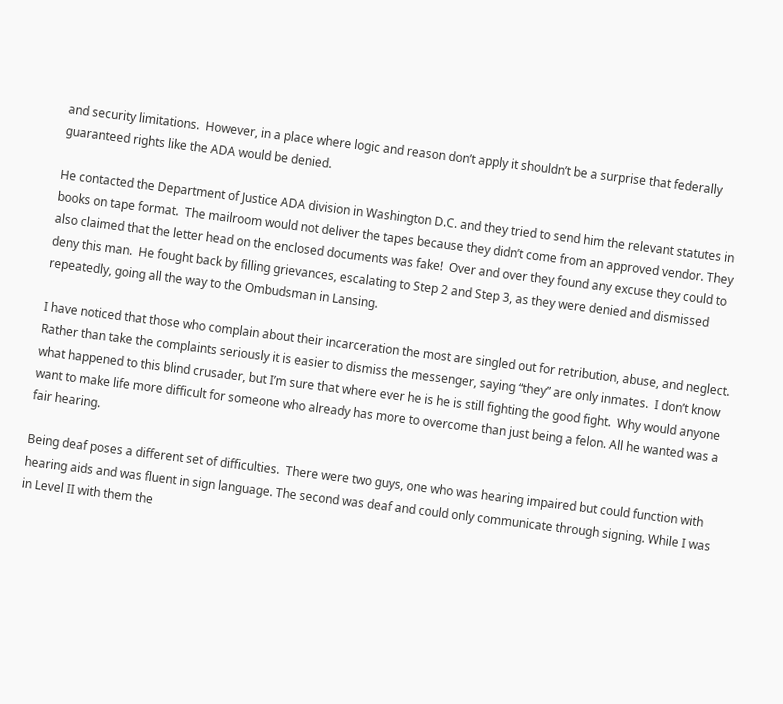and security limitations.  However, in a place where logic and reason don’t apply it shouldn’t be a surprise that federally guaranteed rights like the ADA would be denied.

He contacted the Department of Justice ADA division in Washington D.C. and they tried to send him the relevant statutes in books on tape format.  The mailroom would not deliver the tapes because they didn’t come from an approved vendor. They also claimed that the letter head on the enclosed documents was fake!  Over and over they found any excuse they could to deny this man.  He fought back by filling grievances, escalating to Step 2 and Step 3, as they were denied and dismissed repeatedly, going all the way to the Ombudsman in Lansing.

I have noticed that those who complain about their incarceration the most are singled out for retribution, abuse, and neglect.  Rather than take the complaints seriously it is easier to dismiss the messenger, saying “they” are only inmates.  I don’t know what happened to this blind crusader, but I’m sure that where ever he is he is still fighting the good fight.  Why would anyone want to make life more difficult for someone who already has more to overcome than just being a felon. All he wanted was a fair hearing.

Being deaf poses a different set of difficulties.  There were two guys, one who was hearing impaired but could function with hearing aids and was fluent in sign language. The second was deaf and could only communicate through signing. While I was in Level II with them the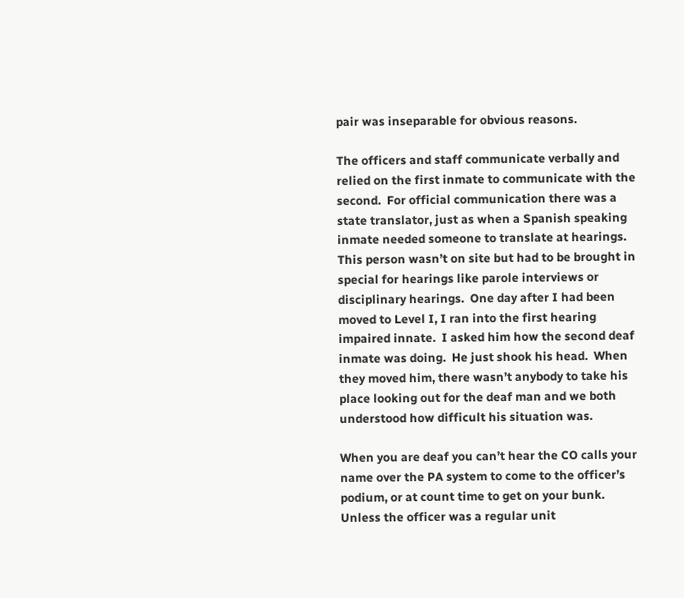pair was inseparable for obvious reasons.

The officers and staff communicate verbally and relied on the first inmate to communicate with the second.  For official communication there was a state translator, just as when a Spanish speaking inmate needed someone to translate at hearings.  This person wasn’t on site but had to be brought in special for hearings like parole interviews or disciplinary hearings.  One day after I had been moved to Level I, I ran into the first hearing impaired innate.  I asked him how the second deaf inmate was doing.  He just shook his head.  When they moved him, there wasn’t anybody to take his place looking out for the deaf man and we both understood how difficult his situation was.

When you are deaf you can’t hear the CO calls your name over the PA system to come to the officer’s podium, or at count time to get on your bunk.  Unless the officer was a regular unit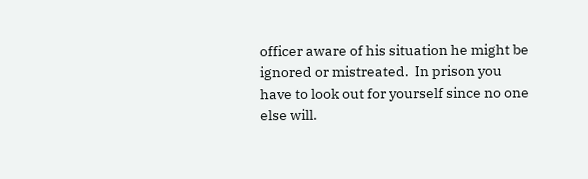officer aware of his situation he might be ignored or mistreated.  In prison you have to look out for yourself since no one else will.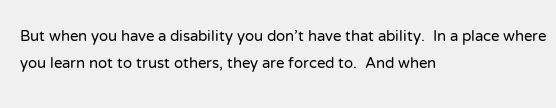But when you have a disability you don’t have that ability.  In a place where you learn not to trust others, they are forced to.  And when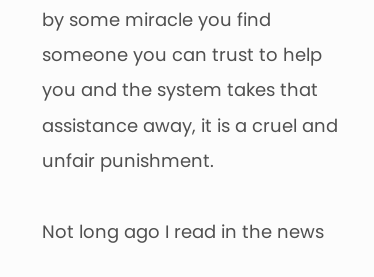by some miracle you find someone you can trust to help you and the system takes that assistance away, it is a cruel and unfair punishment.

Not long ago I read in the news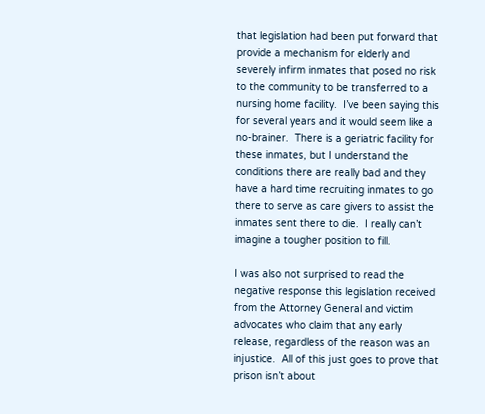that legislation had been put forward that provide a mechanism for elderly and severely infirm inmates that posed no risk to the community to be transferred to a nursing home facility.  I’ve been saying this for several years and it would seem like a no-brainer.  There is a geriatric facility for these inmates, but I understand the conditions there are really bad and they have a hard time recruiting inmates to go there to serve as care givers to assist the inmates sent there to die.  I really can’t imagine a tougher position to fill.

I was also not surprised to read the negative response this legislation received from the Attorney General and victim advocates who claim that any early release, regardless of the reason was an injustice.  All of this just goes to prove that prison isn’t about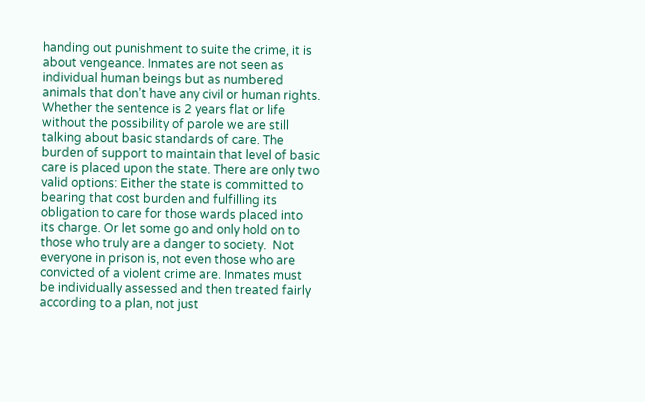handing out punishment to suite the crime, it is about vengeance. Inmates are not seen as individual human beings but as numbered animals that don’t have any civil or human rights.  Whether the sentence is 2 years flat or life without the possibility of parole we are still talking about basic standards of care. The burden of support to maintain that level of basic care is placed upon the state. There are only two valid options: Either the state is committed to bearing that cost burden and fulfilling its obligation to care for those wards placed into its charge. Or let some go and only hold on to those who truly are a danger to society.  Not everyone in prison is, not even those who are convicted of a violent crime are. Inmates must be individually assessed and then treated fairly according to a plan, not just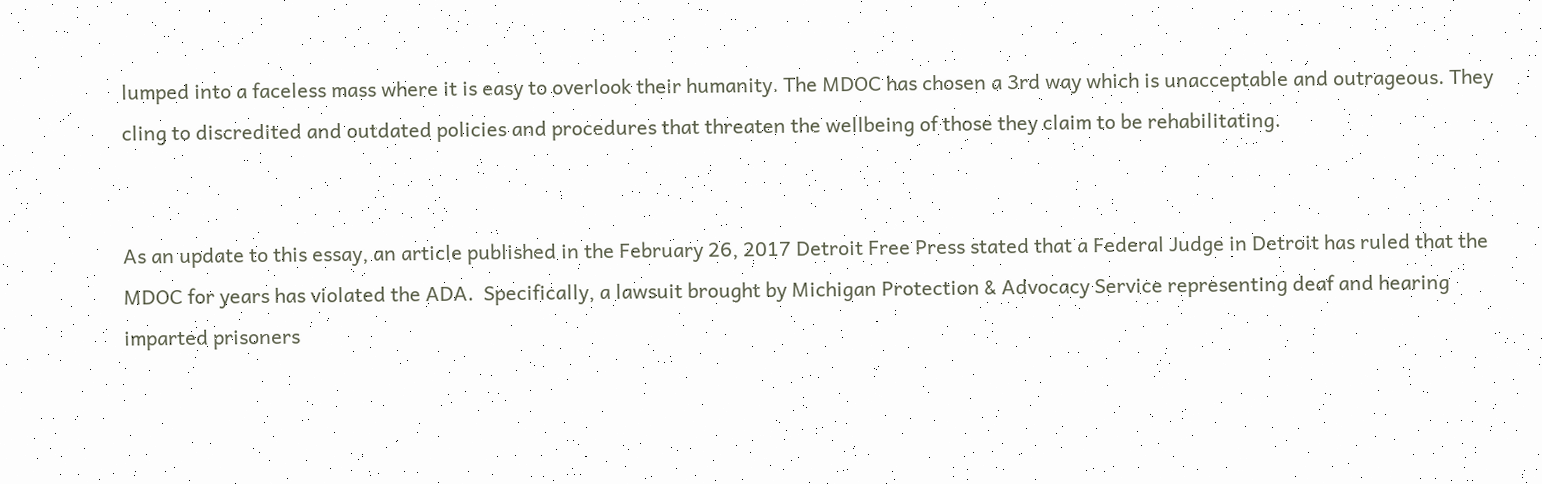lumped into a faceless mass where it is easy to overlook their humanity. The MDOC has chosen a 3rd way which is unacceptable and outrageous. They cling to discredited and outdated policies and procedures that threaten the wellbeing of those they claim to be rehabilitating.


As an update to this essay, an article published in the February 26, 2017 Detroit Free Press stated that a Federal Judge in Detroit has ruled that the MDOC for years has violated the ADA.  Specifically, a lawsuit brought by Michigan Protection & Advocacy Service representing deaf and hearing imparted prisoners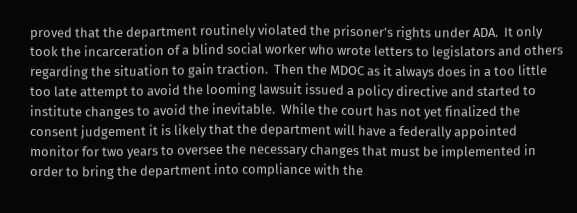proved that the department routinely violated the prisoner’s rights under ADA.  It only took the incarceration of a blind social worker who wrote letters to legislators and others regarding the situation to gain traction.  Then the MDOC as it always does in a too little too late attempt to avoid the looming lawsuit issued a policy directive and started to institute changes to avoid the inevitable.  While the court has not yet finalized the consent judgement it is likely that the department will have a federally appointed monitor for two years to oversee the necessary changes that must be implemented in order to bring the department into compliance with the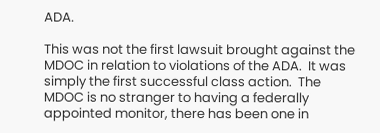ADA.

This was not the first lawsuit brought against the MDOC in relation to violations of the ADA.  It was simply the first successful class action.  The MDOC is no stranger to having a federally appointed monitor, there has been one in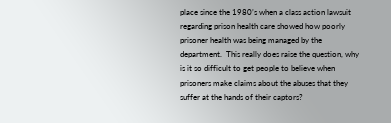place since the 1980’s when a class action lawsuit regarding prison health care showed how poorly prisoner health was being managed by the department.  This really does raise the question, why is it so difficult to get people to believe when prisoners make claims about the abuses that they suffer at the hands of their captors?